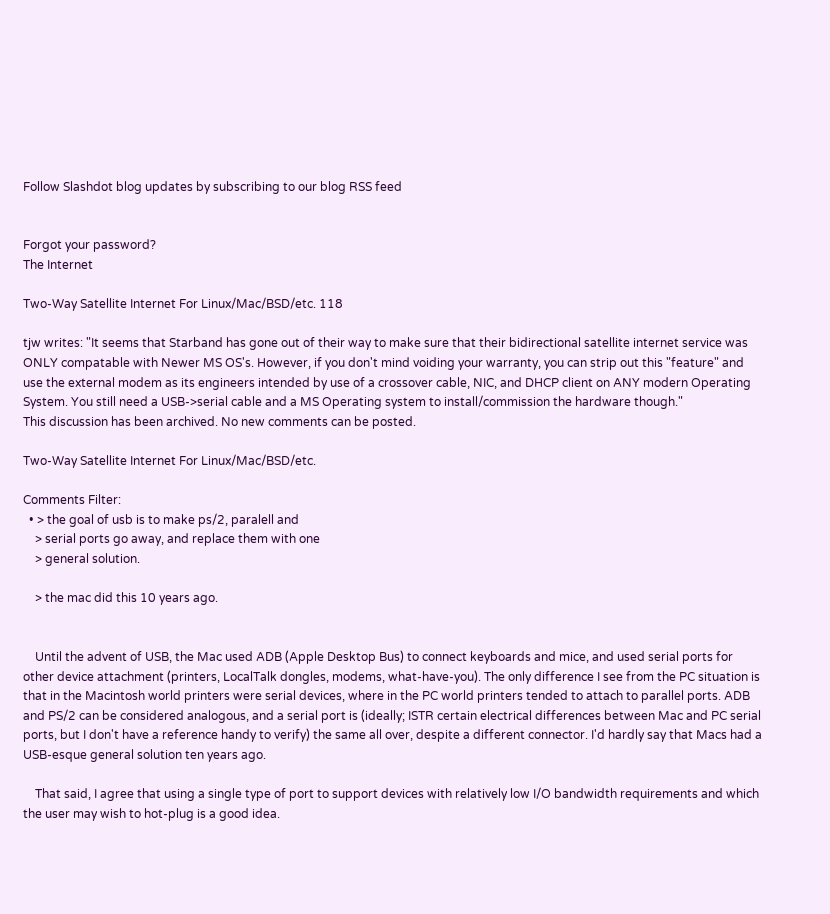Follow Slashdot blog updates by subscribing to our blog RSS feed


Forgot your password?
The Internet

Two-Way Satellite Internet For Linux/Mac/BSD/etc. 118

tjw writes: "It seems that Starband has gone out of their way to make sure that their bidirectional satellite internet service was ONLY compatable with Newer MS OS's. However, if you don't mind voiding your warranty, you can strip out this "feature" and use the external modem as its engineers intended by use of a crossover cable, NIC, and DHCP client on ANY modern Operating System. You still need a USB->serial cable and a MS Operating system to install/commission the hardware though."
This discussion has been archived. No new comments can be posted.

Two-Way Satellite Internet For Linux/Mac/BSD/etc.

Comments Filter:
  • > the goal of usb is to make ps/2, paralell and
    > serial ports go away, and replace them with one
    > general solution.

    > the mac did this 10 years ago.


    Until the advent of USB, the Mac used ADB (Apple Desktop Bus) to connect keyboards and mice, and used serial ports for other device attachment (printers, LocalTalk dongles, modems, what-have-you). The only difference I see from the PC situation is that in the Macintosh world printers were serial devices, where in the PC world printers tended to attach to parallel ports. ADB and PS/2 can be considered analogous, and a serial port is (ideally; ISTR certain electrical differences between Mac and PC serial ports, but I don't have a reference handy to verify) the same all over, despite a different connector. I'd hardly say that Macs had a USB-esque general solution ten years ago.

    That said, I agree that using a single type of port to support devices with relatively low I/O bandwidth requirements and which the user may wish to hot-plug is a good idea.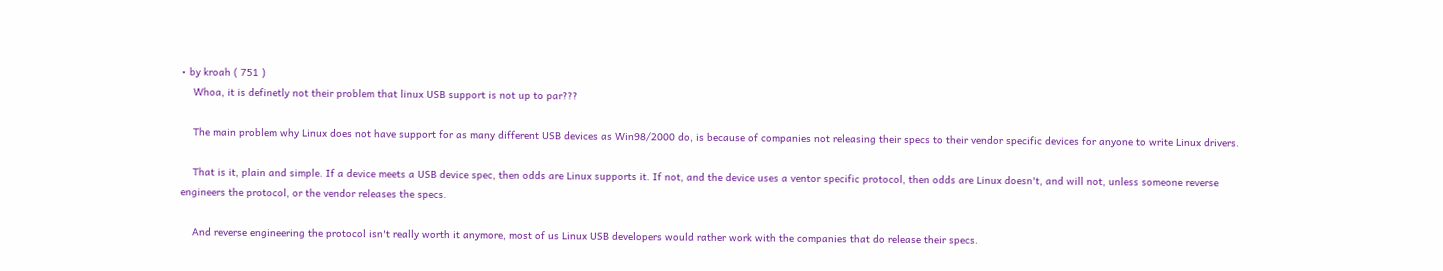• by kroah ( 751 )
    Whoa, it is definetly not their problem that linux USB support is not up to par???

    The main problem why Linux does not have support for as many different USB devices as Win98/2000 do, is because of companies not releasing their specs to their vendor specific devices for anyone to write Linux drivers.

    That is it, plain and simple. If a device meets a USB device spec, then odds are Linux supports it. If not, and the device uses a ventor specific protocol, then odds are Linux doesn't, and will not, unless someone reverse engineers the protocol, or the vendor releases the specs.

    And reverse engineering the protocol isn't really worth it anymore, most of us Linux USB developers would rather work with the companies that do release their specs.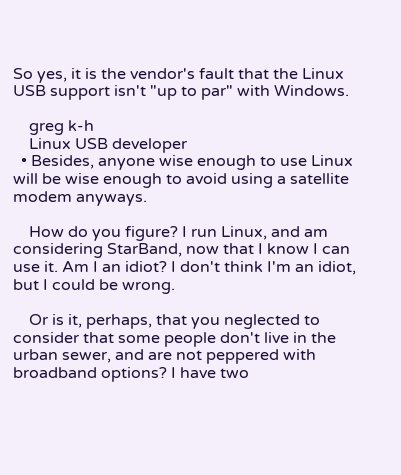So yes, it is the vendor's fault that the Linux USB support isn't "up to par" with Windows.

    greg k-h
    Linux USB developer
  • Besides, anyone wise enough to use Linux will be wise enough to avoid using a satellite modem anyways.

    How do you figure? I run Linux, and am considering StarBand, now that I know I can use it. Am I an idiot? I don't think I'm an idiot, but I could be wrong.

    Or is it, perhaps, that you neglected to consider that some people don't live in the urban sewer, and are not peppered with broadband options? I have two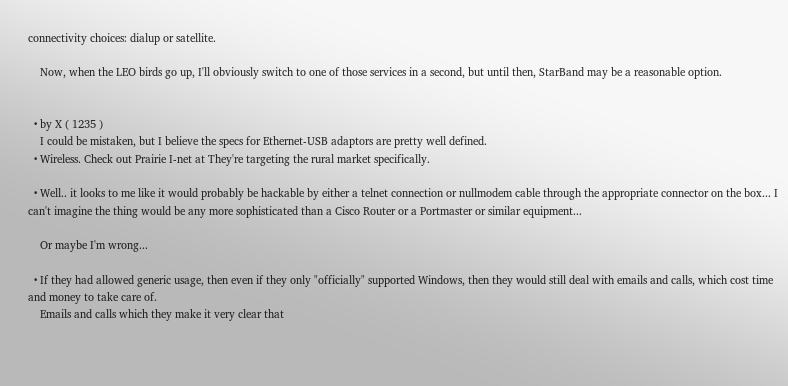connectivity choices: dialup or satellite.

    Now, when the LEO birds go up, I'll obviously switch to one of those services in a second, but until then, StarBand may be a reasonable option.


  • by X ( 1235 )
    I could be mistaken, but I believe the specs for Ethernet-USB adaptors are pretty well defined.
  • Wireless. Check out Prairie I-net at They're targeting the rural market specifically.

  • Well.. it looks to me like it would probably be hackable by either a telnet connection or nullmodem cable through the appropriate connector on the box... I can't imagine the thing would be any more sophisticated than a Cisco Router or a Portmaster or similar equipment...

    Or maybe I'm wrong...

  • If they had allowed generic usage, then even if they only "officially" supported Windows, then they would still deal with emails and calls, which cost time and money to take care of.
    Emails and calls which they make it very clear that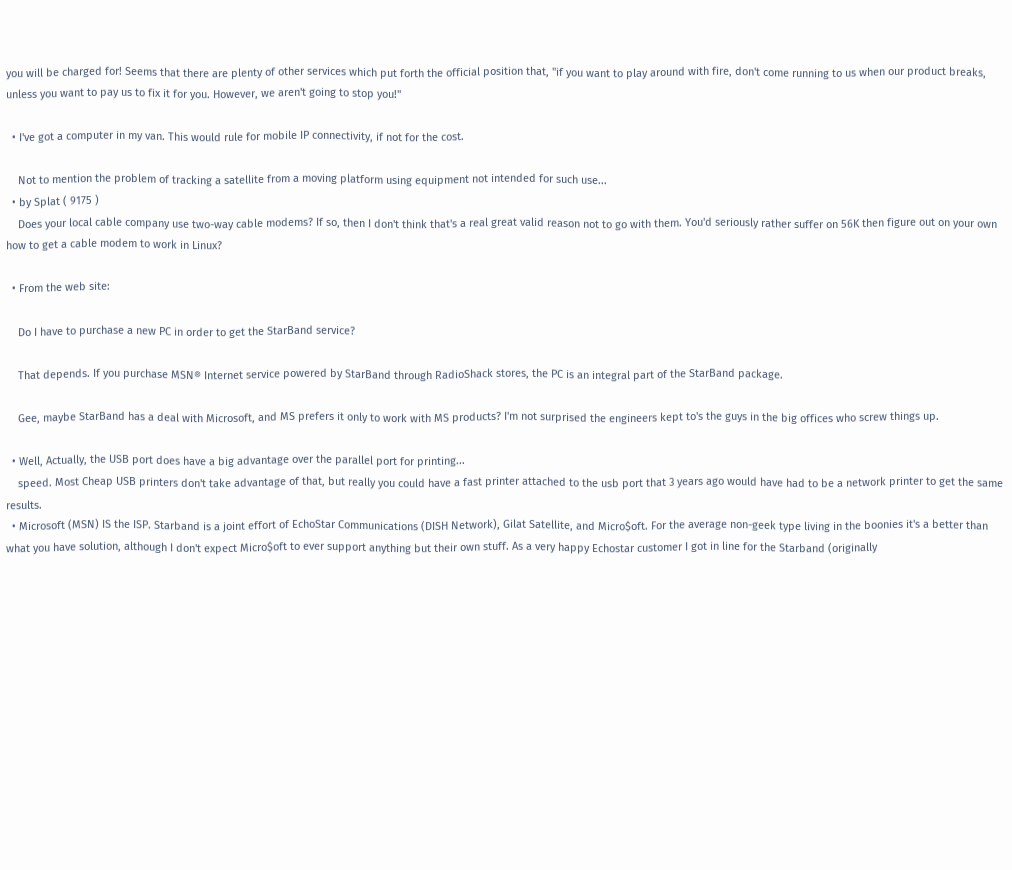you will be charged for! Seems that there are plenty of other services which put forth the official position that, "if you want to play around with fire, don't come running to us when our product breaks, unless you want to pay us to fix it for you. However, we aren't going to stop you!"

  • I've got a computer in my van. This would rule for mobile IP connectivity, if not for the cost.

    Not to mention the problem of tracking a satellite from a moving platform using equipment not intended for such use...
  • by Splat ( 9175 )
    Does your local cable company use two-way cable modems? If so, then I don't think that's a real great valid reason not to go with them. You'd seriously rather suffer on 56K then figure out on your own how to get a cable modem to work in Linux?

  • From the web site:

    Do I have to purchase a new PC in order to get the StarBand service?

    That depends. If you purchase MSN® Internet service powered by StarBand through RadioShack stores, the PC is an integral part of the StarBand package.

    Gee, maybe StarBand has a deal with Microsoft, and MS prefers it only to work with MS products? I'm not surprised the engineers kept to's the guys in the big offices who screw things up.

  • Well, Actually, the USB port does have a big advantage over the parallel port for printing...
    speed. Most Cheap USB printers don't take advantage of that, but really you could have a fast printer attached to the usb port that 3 years ago would have had to be a network printer to get the same results.
  • Microsoft (MSN) IS the ISP. Starband is a joint effort of EchoStar Communications (DISH Network), Gilat Satellite, and Micro$oft. For the average non-geek type living in the boonies it's a better than what you have solution, although I don't expect Micro$oft to ever support anything but their own stuff. As a very happy Echostar customer I got in line for the Starband (originally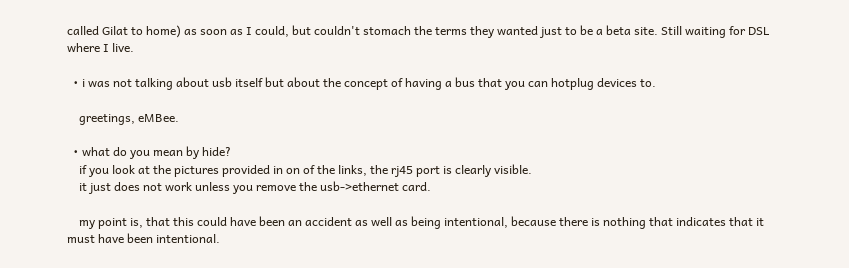called Gilat to home) as soon as I could, but couldn't stomach the terms they wanted just to be a beta site. Still waiting for DSL where I live.

  • i was not talking about usb itself but about the concept of having a bus that you can hotplug devices to.

    greetings, eMBee.

  • what do you mean by hide?
    if you look at the pictures provided in on of the links, the rj45 port is clearly visible.
    it just does not work unless you remove the usb->ethernet card.

    my point is, that this could have been an accident as well as being intentional, because there is nothing that indicates that it must have been intentional.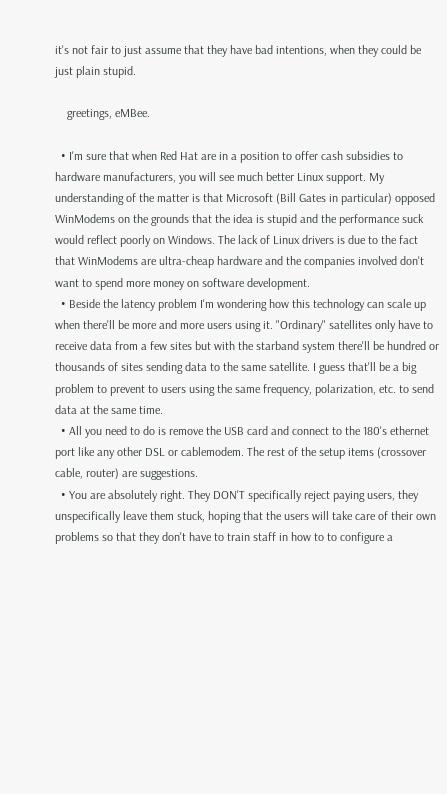it's not fair to just assume that they have bad intentions, when they could be just plain stupid.

    greetings, eMBee.

  • I'm sure that when Red Hat are in a position to offer cash subsidies to hardware manufacturers, you will see much better Linux support. My understanding of the matter is that Microsoft (Bill Gates in particular) opposed WinModems on the grounds that the idea is stupid and the performance suck would reflect poorly on Windows. The lack of Linux drivers is due to the fact that WinModems are ultra-cheap hardware and the companies involved don't want to spend more money on software development.
  • Beside the latency problem I'm wondering how this technology can scale up when there'll be more and more users using it. "Ordinary" satellites only have to receive data from a few sites but with the starband system there'll be hundred or thousands of sites sending data to the same satellite. I guess that'll be a big problem to prevent to users using the same frequency, polarization, etc. to send data at the same time.
  • All you need to do is remove the USB card and connect to the 180's ethernet port like any other DSL or cablemodem. The rest of the setup items (crossover cable, router) are suggestions.
  • You are absolutely right. They DON'T specifically reject paying users, they unspecifically leave them stuck, hoping that the users will take care of their own problems so that they don't have to train staff in how to to configure a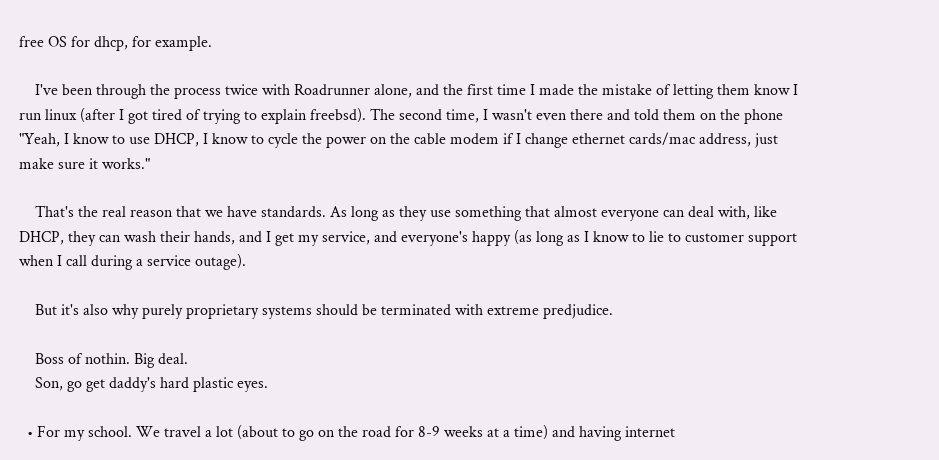free OS for dhcp, for example.

    I've been through the process twice with Roadrunner alone, and the first time I made the mistake of letting them know I run linux (after I got tired of trying to explain freebsd). The second time, I wasn't even there and told them on the phone "Yeah, I know to use DHCP, I know to cycle the power on the cable modem if I change ethernet cards/mac address, just make sure it works."

    That's the real reason that we have standards. As long as they use something that almost everyone can deal with, like DHCP, they can wash their hands, and I get my service, and everyone's happy (as long as I know to lie to customer support when I call during a service outage).

    But it's also why purely proprietary systems should be terminated with extreme predjudice.

    Boss of nothin. Big deal.
    Son, go get daddy's hard plastic eyes.

  • For my school. We travel a lot (about to go on the road for 8-9 weeks at a time) and having internet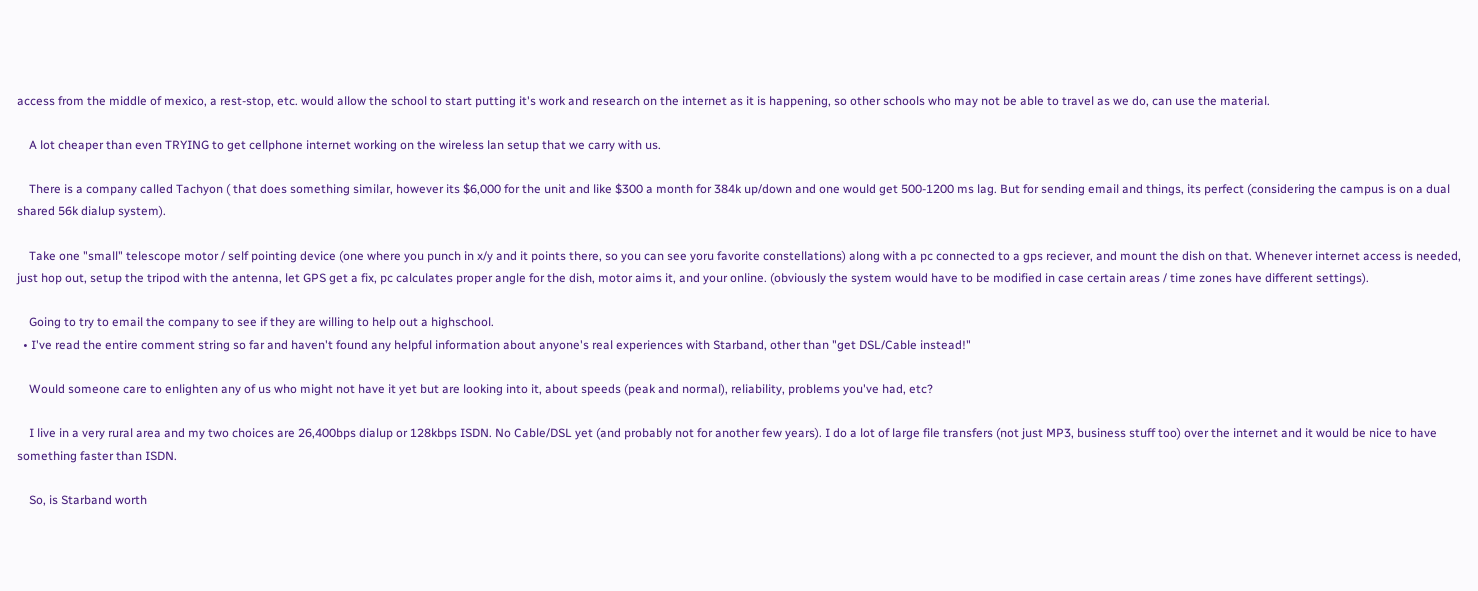access from the middle of mexico, a rest-stop, etc. would allow the school to start putting it's work and research on the internet as it is happening, so other schools who may not be able to travel as we do, can use the material.

    A lot cheaper than even TRYING to get cellphone internet working on the wireless lan setup that we carry with us.

    There is a company called Tachyon ( that does something similar, however its $6,000 for the unit and like $300 a month for 384k up/down and one would get 500-1200 ms lag. But for sending email and things, its perfect (considering the campus is on a dual shared 56k dialup system).

    Take one "small" telescope motor / self pointing device (one where you punch in x/y and it points there, so you can see yoru favorite constellations) along with a pc connected to a gps reciever, and mount the dish on that. Whenever internet access is needed, just hop out, setup the tripod with the antenna, let GPS get a fix, pc calculates proper angle for the dish, motor aims it, and your online. (obviously the system would have to be modified in case certain areas / time zones have different settings).

    Going to try to email the company to see if they are willing to help out a highschool.
  • I've read the entire comment string so far and haven't found any helpful information about anyone's real experiences with Starband, other than "get DSL/Cable instead!"

    Would someone care to enlighten any of us who might not have it yet but are looking into it, about speeds (peak and normal), reliability, problems you've had, etc?

    I live in a very rural area and my two choices are 26,400bps dialup or 128kbps ISDN. No Cable/DSL yet (and probably not for another few years). I do a lot of large file transfers (not just MP3, business stuff too) over the internet and it would be nice to have something faster than ISDN.

    So, is Starband worth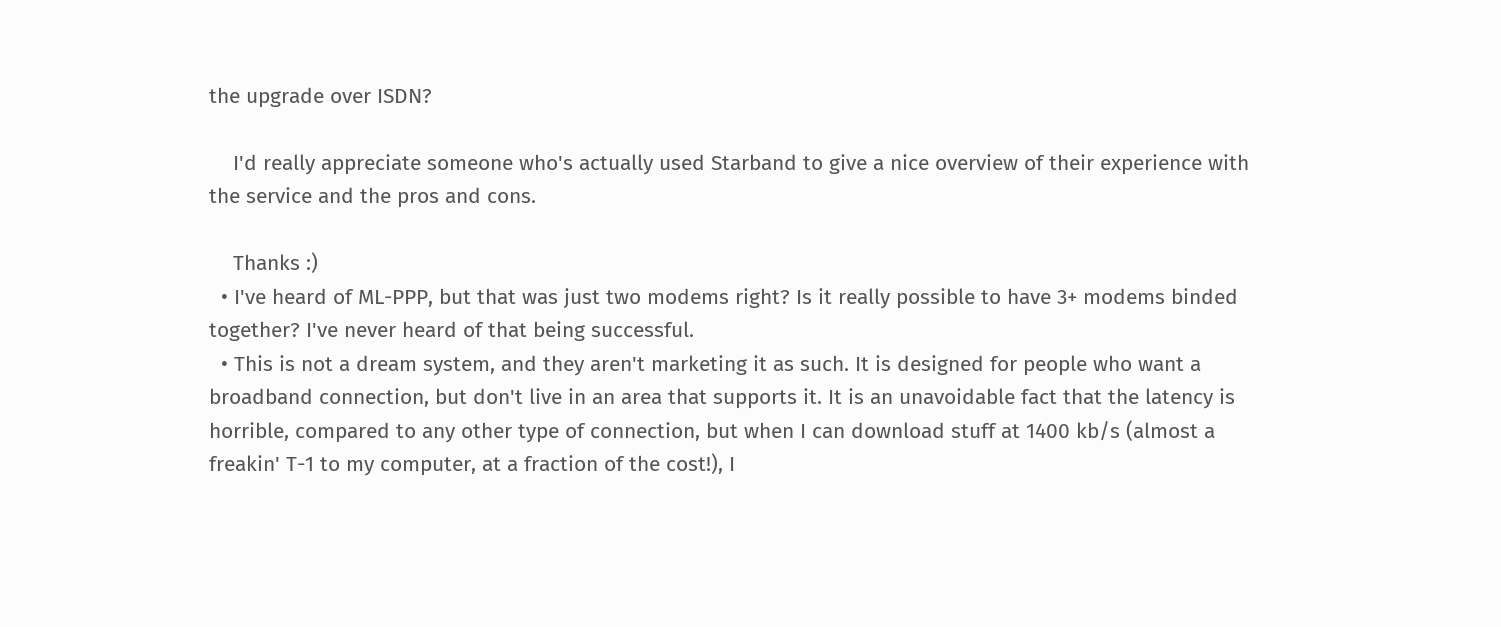the upgrade over ISDN?

    I'd really appreciate someone who's actually used Starband to give a nice overview of their experience with the service and the pros and cons.

    Thanks :)
  • I've heard of ML-PPP, but that was just two modems right? Is it really possible to have 3+ modems binded together? I've never heard of that being successful.
  • This is not a dream system, and they aren't marketing it as such. It is designed for people who want a broadband connection, but don't live in an area that supports it. It is an unavoidable fact that the latency is horrible, compared to any other type of connection, but when I can download stuff at 1400 kb/s (almost a freakin' T-1 to my computer, at a fraction of the cost!), I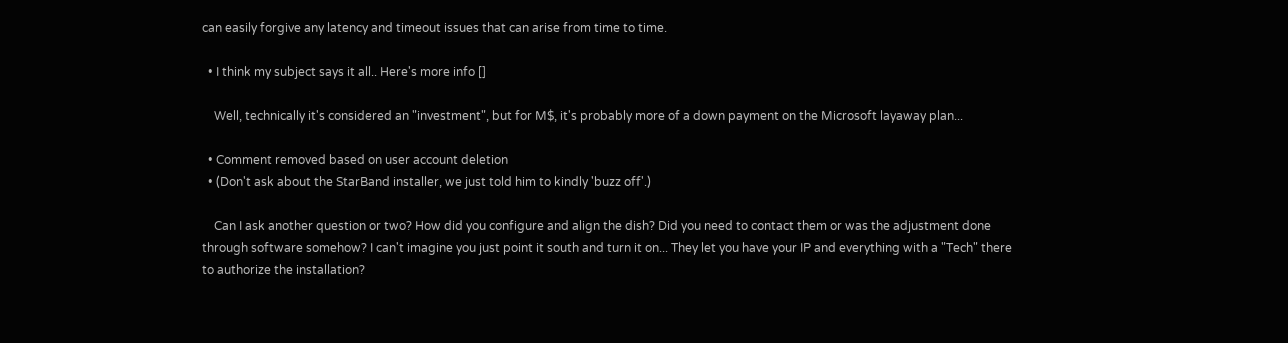can easily forgive any latency and timeout issues that can arise from time to time.

  • I think my subject says it all.. Here's more info []

    Well, technically it's considered an "investment", but for M$, it's probably more of a down payment on the Microsoft layaway plan...

  • Comment removed based on user account deletion
  • (Don't ask about the StarBand installer, we just told him to kindly 'buzz off'.)

    Can I ask another question or two? How did you configure and align the dish? Did you need to contact them or was the adjustment done through software somehow? I can't imagine you just point it south and turn it on... They let you have your IP and everything with a "Tech" there to authorize the installation?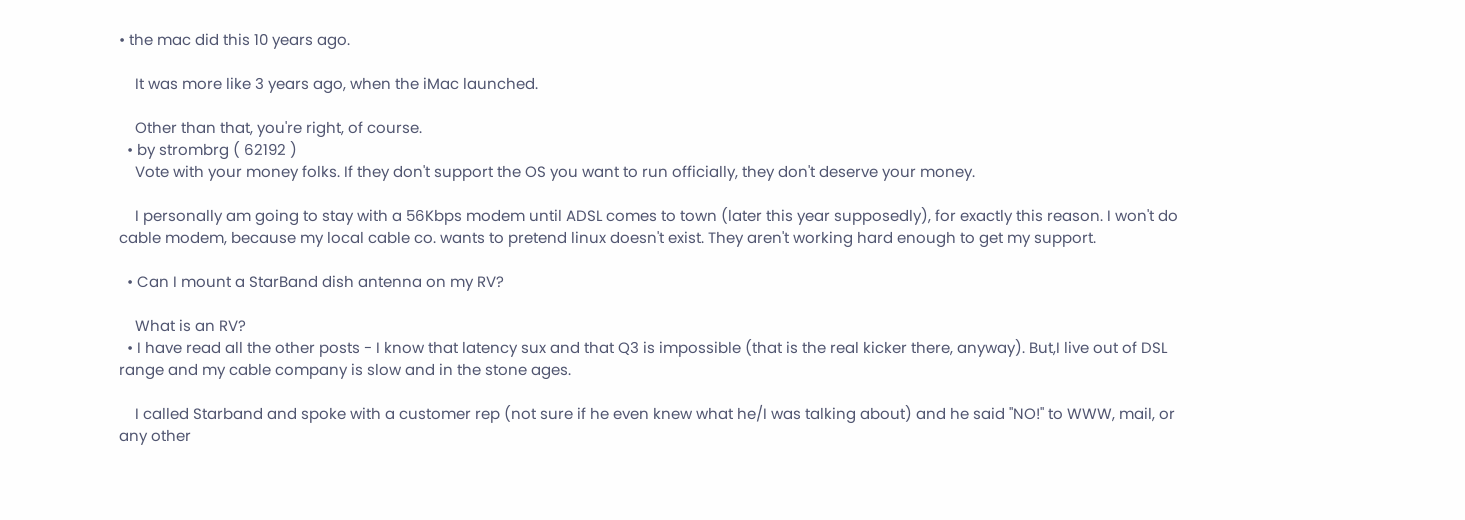• the mac did this 10 years ago.

    It was more like 3 years ago, when the iMac launched.

    Other than that, you're right, of course.
  • by strombrg ( 62192 )
    Vote with your money folks. If they don't support the OS you want to run officially, they don't deserve your money.

    I personally am going to stay with a 56Kbps modem until ADSL comes to town (later this year supposedly), for exactly this reason. I won't do cable modem, because my local cable co. wants to pretend linux doesn't exist. They aren't working hard enough to get my support.

  • Can I mount a StarBand dish antenna on my RV?

    What is an RV?
  • I have read all the other posts - I know that latency sux and that Q3 is impossible (that is the real kicker there, anyway). But,I live out of DSL range and my cable company is slow and in the stone ages.

    I called Starband and spoke with a customer rep (not sure if he even knew what he/I was talking about) and he said "NO!" to WWW, mail, or any other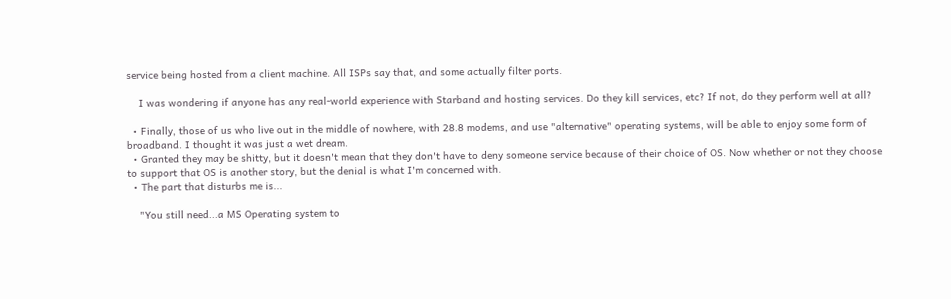service being hosted from a client machine. All ISPs say that, and some actually filter ports.

    I was wondering if anyone has any real-world experience with Starband and hosting services. Do they kill services, etc? If not, do they perform well at all?

  • Finally, those of us who live out in the middle of nowhere, with 28.8 modems, and use "alternative" operating systems, will be able to enjoy some form of broadband. I thought it was just a wet dream.
  • Granted they may be shitty, but it doesn't mean that they don't have to deny someone service because of their choice of OS. Now whether or not they choose to support that OS is another story, but the denial is what I'm concerned with.
  • The part that disturbs me is...

    "You still need...a MS Operating system to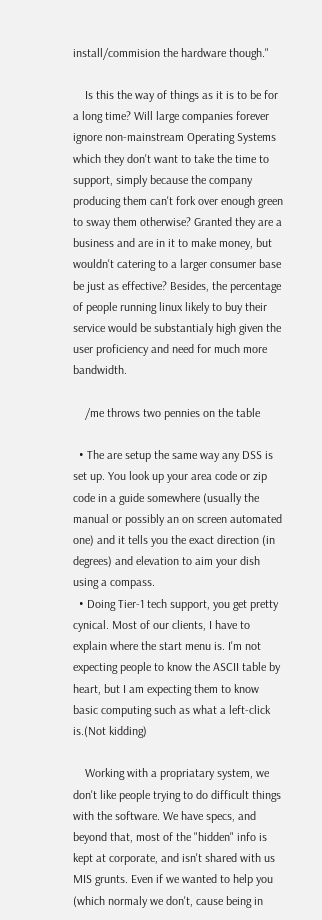install/commision the hardware though."

    Is this the way of things as it is to be for a long time? Will large companies forever ignore non-mainstream Operating Systems which they don't want to take the time to support, simply because the company producing them can't fork over enough green to sway them otherwise? Granted they are a business and are in it to make money, but wouldn't catering to a larger consumer base be just as effective? Besides, the percentage of people running linux likely to buy their service would be substantialy high given the user proficiency and need for much more bandwidth.

    /me throws two pennies on the table

  • The are setup the same way any DSS is set up. You look up your area code or zip code in a guide somewhere (usually the manual or possibly an on screen automated one) and it tells you the exact direction (in degrees) and elevation to aim your dish using a compass.
  • Doing Tier-1 tech support, you get pretty cynical. Most of our clients, I have to explain where the start menu is. I'm not expecting people to know the ASCII table by heart, but I am expecting them to know basic computing such as what a left-click is.(Not kidding)

    Working with a propriatary system, we don't like people trying to do difficult things with the software. We have specs, and beyond that, most of the "hidden" info is kept at corporate, and isn't shared with us MIS grunts. Even if we wanted to help you (which normaly we don't, cause being in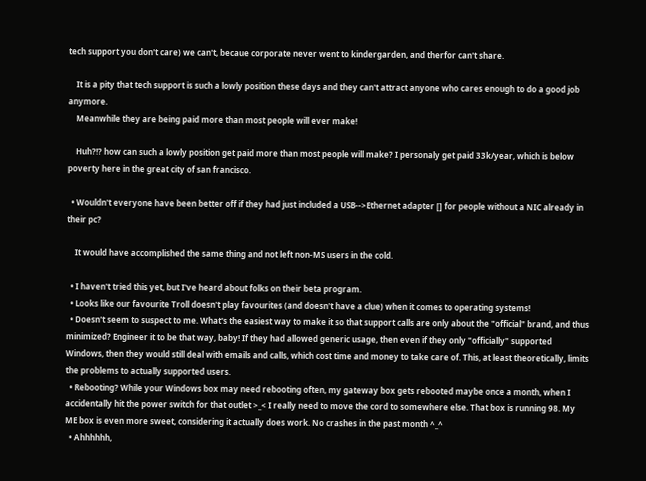tech support you don't care) we can't, becaue corporate never went to kindergarden, and therfor can't share.

    It is a pity that tech support is such a lowly position these days and they can't attract anyone who cares enough to do a good job anymore.
    Meanwhile they are being paid more than most people will ever make!

    Huh?!? how can such a lowly position get paid more than most people will make? I personaly get paid 33k/year, which is below poverty here in the great city of san francisco.

  • Wouldn't everyone have been better off if they had just included a USB-->Ethernet adapter [] for people without a NIC already in their pc?

    It would have accomplished the same thing and not left non-MS users in the cold.

  • I haven't tried this yet, but I've heard about folks on their beta program.
  • Looks like our favourite Troll doesn't play favourites (and doesn't have a clue) when it comes to operating systems!
  • Doesn't seem to suspect to me. What's the easiest way to make it so that support calls are only about the "official" brand, and thus minimized? Engineer it to be that way, baby! If they had allowed generic usage, then even if they only "officially" supported Windows, then they would still deal with emails and calls, which cost time and money to take care of. This, at least theoretically, limits the problems to actually supported users.
  • Rebooting? While your Windows box may need rebooting often, my gateway box gets rebooted maybe once a month, when I accidentally hit the power switch for that outlet >_< I really need to move the cord to somewhere else. That box is running 98. My ME box is even more sweet, considering it actually does work. No crashes in the past month ^_^
  • Ahhhhhh,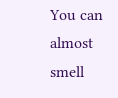You can almost smell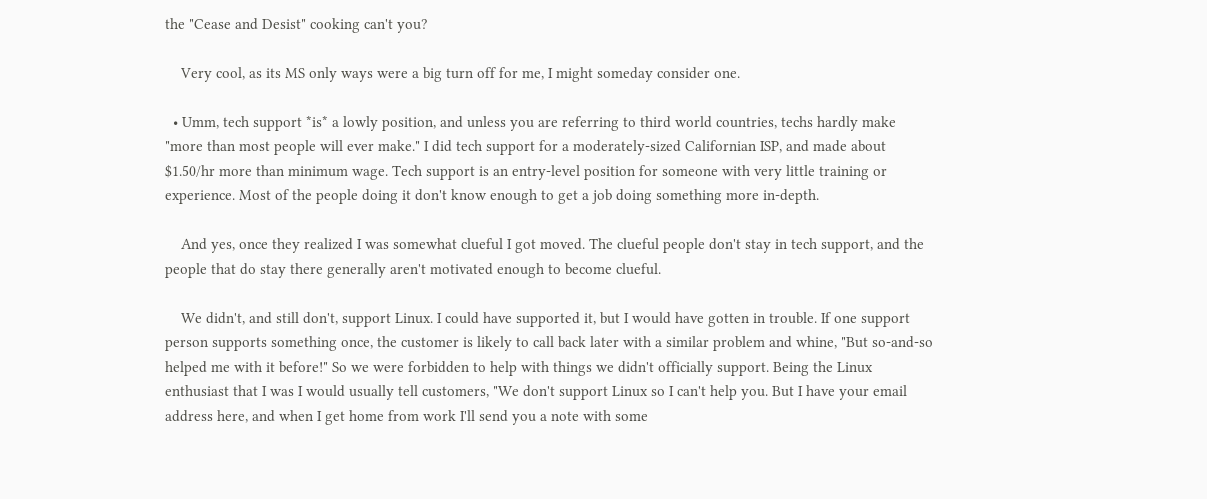the "Cease and Desist" cooking can't you?

    Very cool, as its MS only ways were a big turn off for me, I might someday consider one.

  • Umm, tech support *is* a lowly position, and unless you are referring to third world countries, techs hardly make "more than most people will ever make." I did tech support for a moderately-sized Californian ISP, and made about $1.50/hr more than minimum wage. Tech support is an entry-level position for someone with very little training or experience. Most of the people doing it don't know enough to get a job doing something more in-depth.

    And yes, once they realized I was somewhat clueful I got moved. The clueful people don't stay in tech support, and the people that do stay there generally aren't motivated enough to become clueful.

    We didn't, and still don't, support Linux. I could have supported it, but I would have gotten in trouble. If one support person supports something once, the customer is likely to call back later with a similar problem and whine, "But so-and-so helped me with it before!" So we were forbidden to help with things we didn't officially support. Being the Linux enthusiast that I was I would usually tell customers, "We don't support Linux so I can't help you. But I have your email address here, and when I get home from work I'll send you a note with some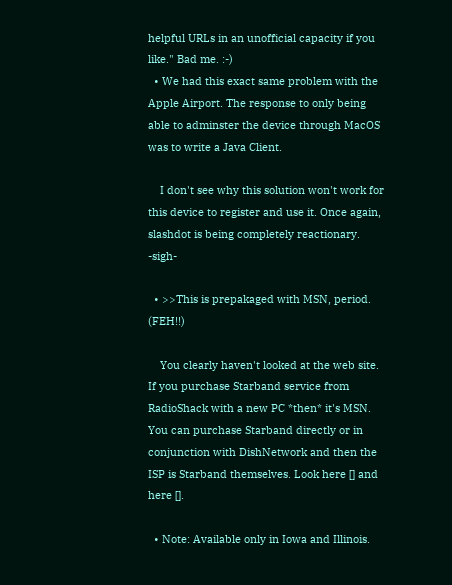helpful URLs in an unofficial capacity if you like." Bad me. :-)
  • We had this exact same problem with the Apple Airport. The response to only being able to adminster the device through MacOS was to write a Java Client.

    I don't see why this solution won't work for this device to register and use it. Once again, slashdot is being completely reactionary. -sigh-

  • >>This is prepakaged with MSN, period. (FEH!!)

    You clearly haven't looked at the web site. If you purchase Starband service from RadioShack with a new PC *then* it's MSN. You can purchase Starband directly or in conjunction with DishNetwork and then the ISP is Starband themselves. Look here [] and here [].

  • Note: Available only in Iowa and Illinois.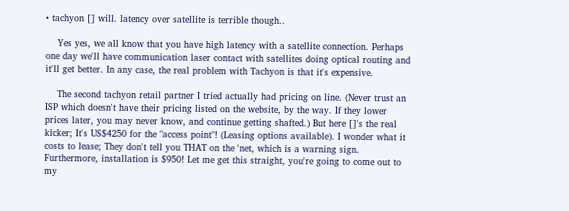• tachyon [] will. latency over satellite is terrible though..

    Yes yes, we all know that you have high latency with a satellite connection. Perhaps one day we'll have communication laser contact with satellites doing optical routing and it'll get better. In any case, the real problem with Tachyon is that it's expensive.

    The second tachyon retail partner I tried actually had pricing on line. (Never trust an ISP which doesn't have their pricing listed on the website, by the way. If they lower prices later, you may never know, and continue getting shafted.) But here []'s the real kicker; It's US$4250 for the "access point"! (Leasing options available). I wonder what it costs to lease; They don't tell you THAT on the 'net, which is a warning sign. Furthermore, installation is $950! Let me get this straight, you're going to come out to my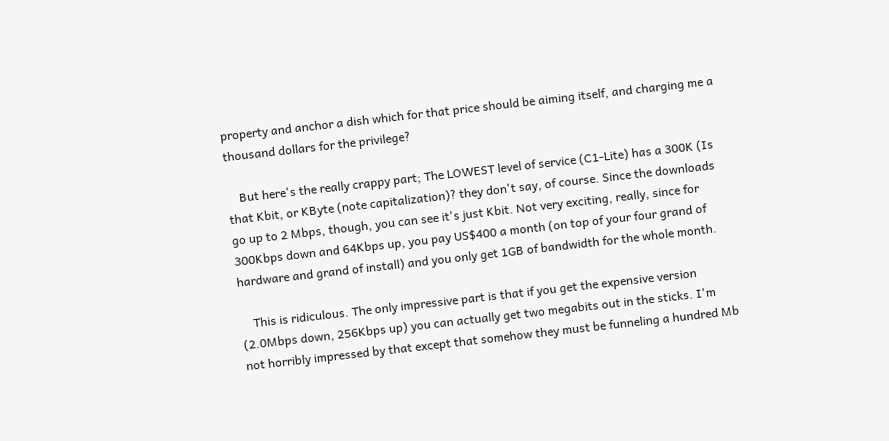property and anchor a dish which for that price should be aiming itself, and charging me a thousand dollars for the privilege?

    But here's the really crappy part; The LOWEST level of service (C1-Lite) has a 300K (Is that Kbit, or KByte (note capitalization)? they don't say, of course. Since the downloads go up to 2 Mbps, though, you can see it's just Kbit. Not very exciting, really, since for 300Kbps down and 64Kbps up, you pay US$400 a month (on top of your four grand of hardware and grand of install) and you only get 1GB of bandwidth for the whole month.

    This is ridiculous. The only impressive part is that if you get the expensive version (2.0Mbps down, 256Kbps up) you can actually get two megabits out in the sticks. I'm not horribly impressed by that except that somehow they must be funneling a hundred Mb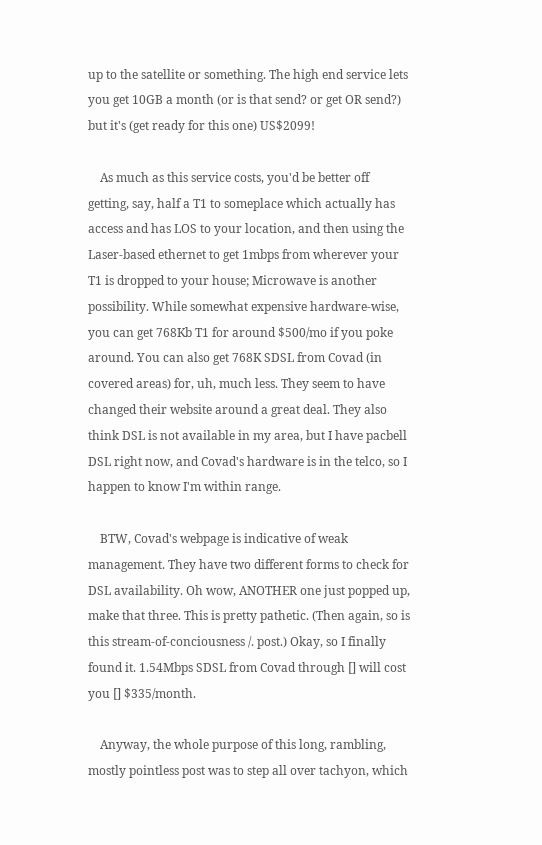up to the satellite or something. The high end service lets you get 10GB a month (or is that send? or get OR send?) but it's (get ready for this one) US$2099!

    As much as this service costs, you'd be better off getting, say, half a T1 to someplace which actually has access and has LOS to your location, and then using the Laser-based ethernet to get 1mbps from wherever your T1 is dropped to your house; Microwave is another possibility. While somewhat expensive hardware-wise, you can get 768Kb T1 for around $500/mo if you poke around. You can also get 768K SDSL from Covad (in covered areas) for, uh, much less. They seem to have changed their website around a great deal. They also think DSL is not available in my area, but I have pacbell DSL right now, and Covad's hardware is in the telco, so I happen to know I'm within range.

    BTW, Covad's webpage is indicative of weak management. They have two different forms to check for DSL availability. Oh wow, ANOTHER one just popped up, make that three. This is pretty pathetic. (Then again, so is this stream-of-conciousness /. post.) Okay, so I finally found it. 1.54Mbps SDSL from Covad through [] will cost you [] $335/month.

    Anyway, the whole purpose of this long, rambling, mostly pointless post was to step all over tachyon, which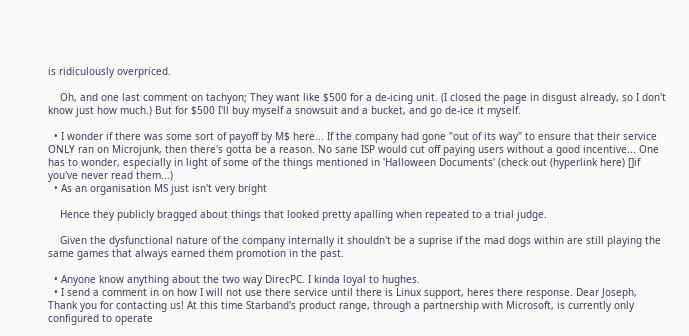is ridiculously overpriced.

    Oh, and one last comment on tachyon; They want like $500 for a de-icing unit. (I closed the page in disgust already, so I don't know just how much.) But for $500 I'll buy myself a snowsuit and a bucket, and go de-ice it myself.

  • I wonder if there was some sort of payoff by M$ here... If the company had gone "out of its way" to ensure that their service ONLY ran on Microjunk, then there's gotta be a reason. No sane ISP would cut off paying users without a good incentive... One has to wonder, especially in light of some of the things mentioned in 'Halloween Documents' (check out (hyperlink here) []if you've never read them...)
  • As an organisation MS just isn't very bright

    Hence they publicly bragged about things that looked pretty apalling when repeated to a trial judge.

    Given the dysfunctional nature of the company internally it shouldn't be a suprise if the mad dogs within are still playing the same games that always earned them promotion in the past.

  • Anyone know anything about the two way DirecPC. I kinda loyal to hughes.
  • I send a comment in on how I will not use there service until there is Linux support, heres there response. Dear Joseph, Thank you for contacting us! At this time Starband's product range, through a partnership with Microsoft, is currently only configured to operate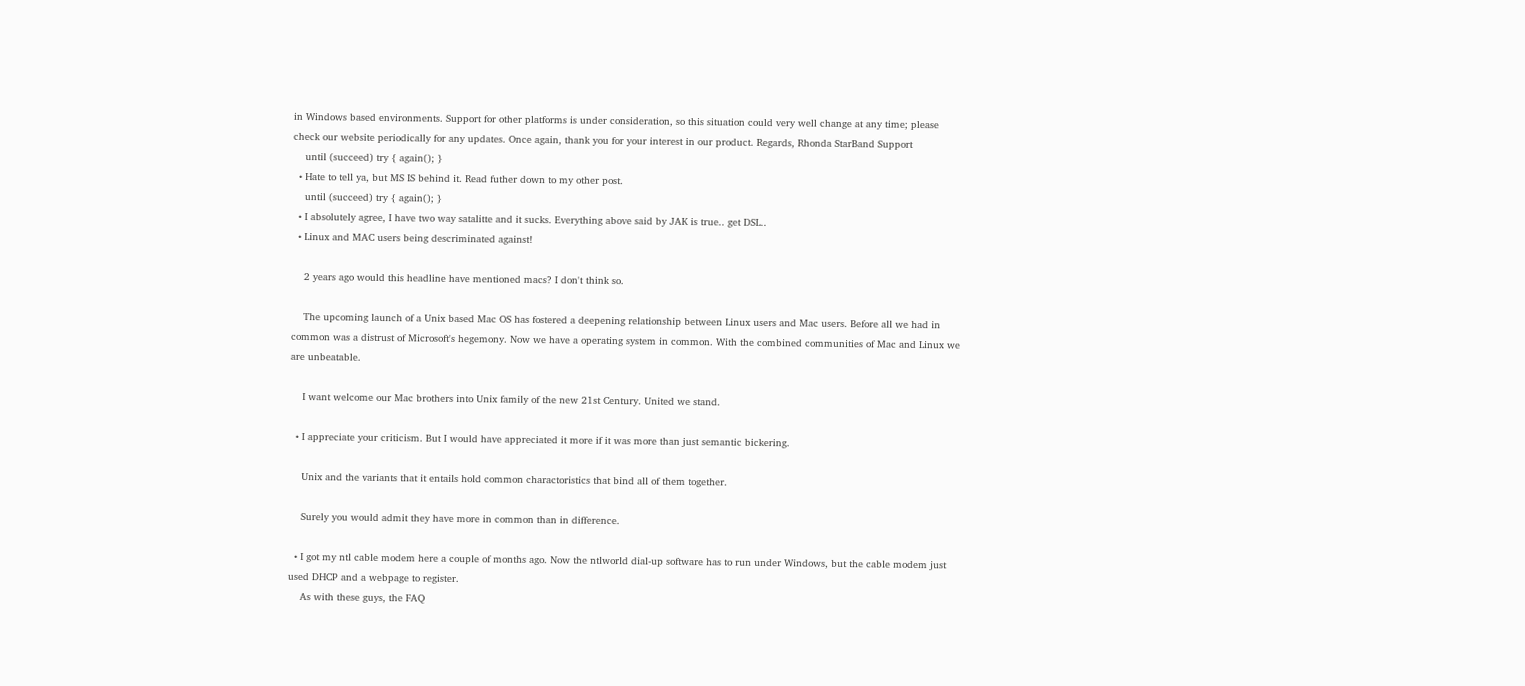in Windows based environments. Support for other platforms is under consideration, so this situation could very well change at any time; please check our website periodically for any updates. Once again, thank you for your interest in our product. Regards, Rhonda StarBand Support
    until (succeed) try { again(); }
  • Hate to tell ya, but MS IS behind it. Read futher down to my other post.
    until (succeed) try { again(); }
  • I absolutely agree, I have two way satalitte and it sucks. Everything above said by JAK is true.. get DSL..
  • Linux and MAC users being descriminated against!

    2 years ago would this headline have mentioned macs? I don't think so.

    The upcoming launch of a Unix based Mac OS has fostered a deepening relationship between Linux users and Mac users. Before all we had in common was a distrust of Microsoft's hegemony. Now we have a operating system in common. With the combined communities of Mac and Linux we are unbeatable.

    I want welcome our Mac brothers into Unix family of the new 21st Century. United we stand.

  • I appreciate your criticism. But I would have appreciated it more if it was more than just semantic bickering.

    Unix and the variants that it entails hold common charactoristics that bind all of them together.

    Surely you would admit they have more in common than in difference.

  • I got my ntl cable modem here a couple of months ago. Now the ntlworld dial-up software has to run under Windows, but the cable modem just used DHCP and a webpage to register.
    As with these guys, the FAQ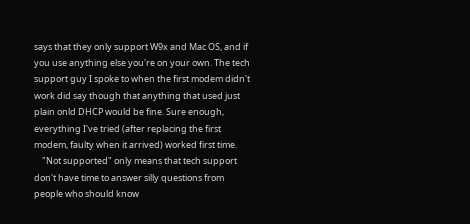says that they only support W9x and Mac OS, and if you use anything else you're on your own. The tech support guy I spoke to when the first modem didn't work did say though that anything that used just plain onld DHCP would be fine. Sure enough, everything I've tried (after replacing the first modem, faulty when it arrived) worked first time.
    "Not supported" only means that tech support don't have time to answer silly questions from people who should know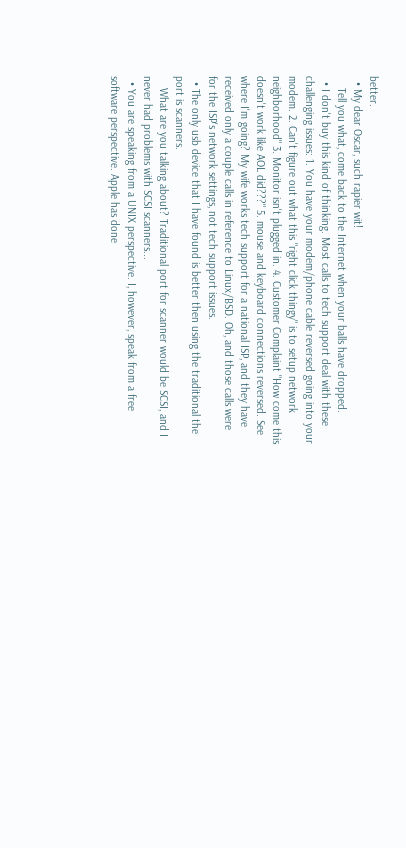better.
  • My dear Oscar, such rapier wit!
    Tell you what, come back to the Internet when your balls have dropped.
  • I don't buy this kind of thinking. Most calls to tech support deal with these challenging issues: 1. You have your modem/phone cable reversed going into your modem. 2. Can't figure out what this "right click thingy" is to setup network neighborhood" 3. Monitor isn't plugged in. 4. Customer Complaint "How come this doesn't work like AOL did???" 5. mouse and keyboard connections reversed. See where I'm going? My wife works tech support for a national ISP, and they have received only a couple calls in reference to Linux/BSD. Oh, and those calls were for the ISP's network settings, not tech support issues.
  • The only usb device that I have found is better then using the traditional the port is scanners.
    What are you talking about? Traditional port for scanner would be SCSI, and I never had problems with SCSI scanners...
  • You are speaking from a UNIX perspective. I, however, speak from a free software perspective. Apple has done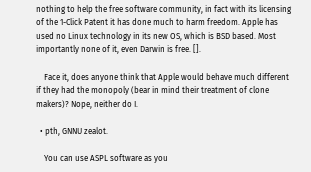nothing to help the free software community, in fact with its licensing of the 1-Click Patent it has done much to harm freedom. Apple has used no Linux technology in its new OS, which is BSD based. Most importantly none of it, even Darwin is free. [].

    Face it, does anyone think that Apple would behave much different if they had the monopoly (bear in mind their treatment of clone makers)? Nope, neither do I.

  • pth, GNNU zealot.

    You can use ASPL software as you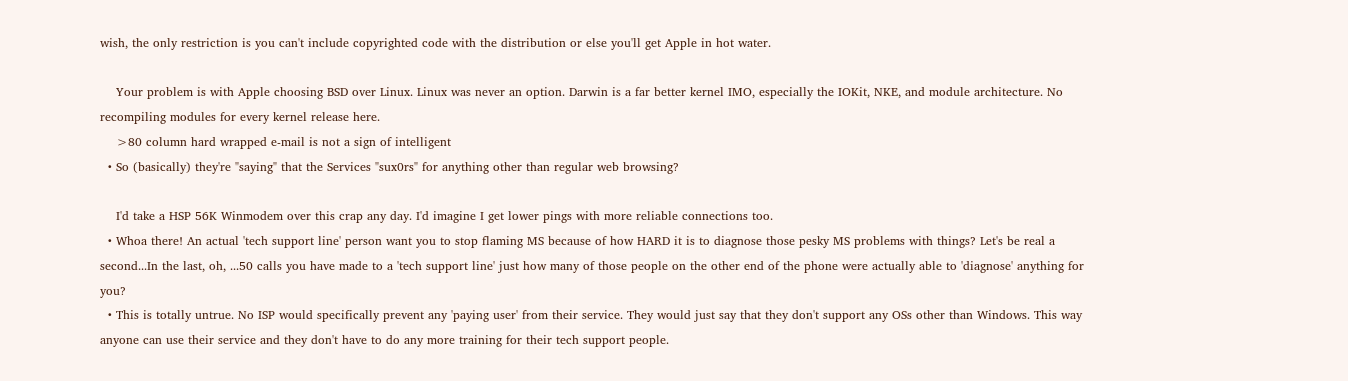wish, the only restriction is you can't include copyrighted code with the distribution or else you'll get Apple in hot water.

    Your problem is with Apple choosing BSD over Linux. Linux was never an option. Darwin is a far better kernel IMO, especially the IOKit, NKE, and module architecture. No recompiling modules for every kernel release here.
    >80 column hard wrapped e-mail is not a sign of intelligent
  • So (basically) they're "saying" that the Services "sux0rs" for anything other than regular web browsing?

    I'd take a HSP 56K Winmodem over this crap any day. I'd imagine I get lower pings with more reliable connections too.
  • Whoa there! An actual 'tech support line' person want you to stop flaming MS because of how HARD it is to diagnose those pesky MS problems with things? Let's be real a second...In the last, oh, ...50 calls you have made to a 'tech support line' just how many of those people on the other end of the phone were actually able to 'diagnose' anything for you?
  • This is totally untrue. No ISP would specifically prevent any 'paying user' from their service. They would just say that they don't support any OSs other than Windows. This way anyone can use their service and they don't have to do any more training for their tech support people.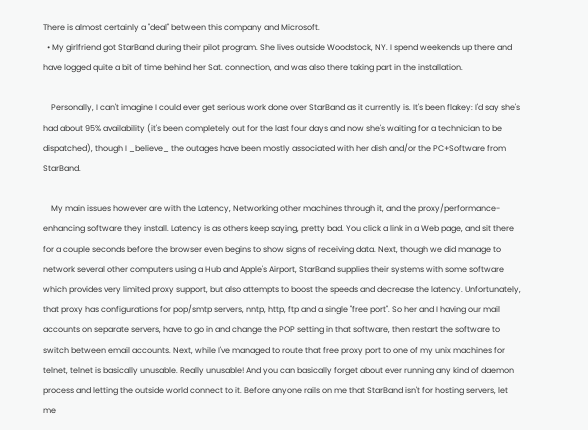There is almost certainly a "deal" between this company and Microsoft.
  • My girlfriend got StarBand during their pilot program. She lives outside Woodstock, NY. I spend weekends up there and have logged quite a bit of time behind her Sat. connection, and was also there taking part in the installation.

    Personally, I can't imagine I could ever get serious work done over StarBand as it currently is. It's been flakey: I'd say she's had about 95% availability (it's been completely out for the last four days and now she's waiting for a technician to be dispatched), though I _believe_ the outages have been mostly associated with her dish and/or the PC+Software from StarBand.

    My main issues however are with the Latency, Networking other machines through it, and the proxy/performance-enhancing software they install. Latency is as others keep saying, pretty bad. You click a link in a Web page, and sit there for a couple seconds before the browser even begins to show signs of receiving data. Next, though we did manage to network several other computers using a Hub and Apple's Airport, StarBand supplies their systems with some software which provides very limited proxy support, but also attempts to boost the speeds and decrease the latency. Unfortunately, that proxy has configurations for pop/smtp servers, nntp, http, ftp and a single "free port". So her and I having our mail accounts on separate servers, have to go in and change the POP setting in that software, then restart the software to switch between email accounts. Next, while I've managed to route that free proxy port to one of my unix machines for telnet, telnet is basically unusable. Really unusable! And you can basically forget about ever running any kind of daemon process and letting the outside world connect to it. Before anyone rails on me that StarBand isn't for hosting servers, let me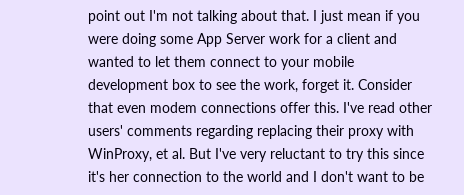point out I'm not talking about that. I just mean if you were doing some App Server work for a client and wanted to let them connect to your mobile development box to see the work, forget it. Consider that even modem connections offer this. I've read other users' comments regarding replacing their proxy with WinProxy, et al. But I've very reluctant to try this since it's her connection to the world and I don't want to be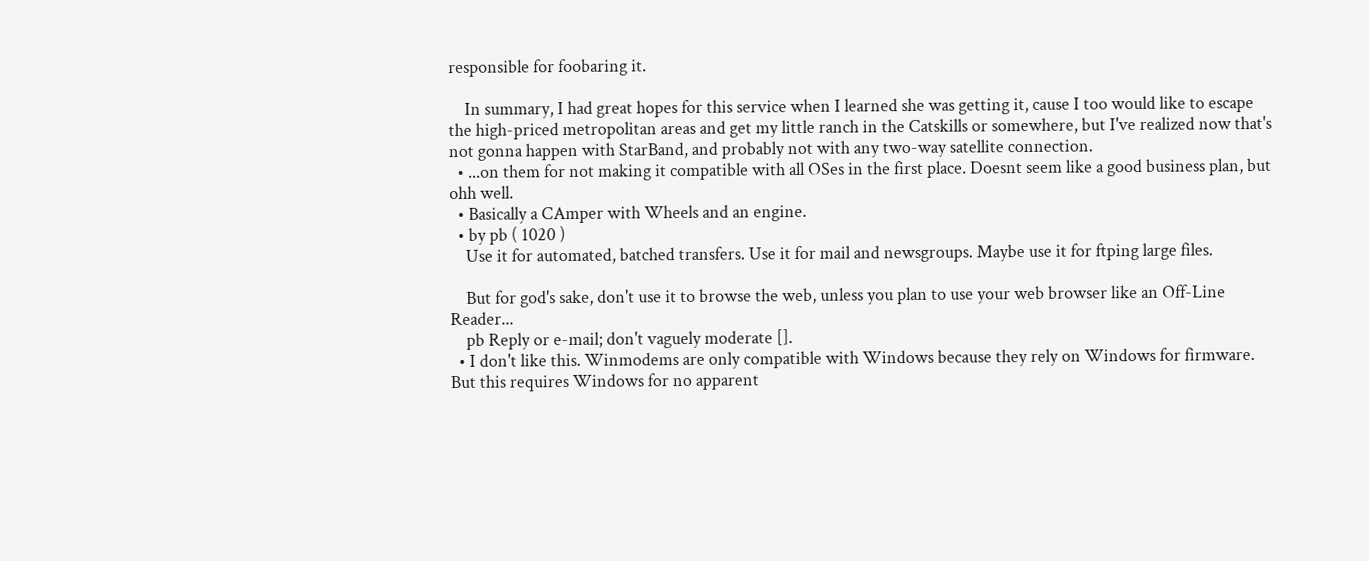responsible for foobaring it.

    In summary, I had great hopes for this service when I learned she was getting it, cause I too would like to escape the high-priced metropolitan areas and get my little ranch in the Catskills or somewhere, but I've realized now that's not gonna happen with StarBand, and probably not with any two-way satellite connection.
  • ...on them for not making it compatible with all OSes in the first place. Doesnt seem like a good business plan, but ohh well.
  • Basically a CAmper with Wheels and an engine.
  • by pb ( 1020 )
    Use it for automated, batched transfers. Use it for mail and newsgroups. Maybe use it for ftping large files.

    But for god's sake, don't use it to browse the web, unless you plan to use your web browser like an Off-Line Reader...
    pb Reply or e-mail; don't vaguely moderate [].
  • I don't like this. Winmodems are only compatible with Windows because they rely on Windows for firmware. But this requires Windows for no apparent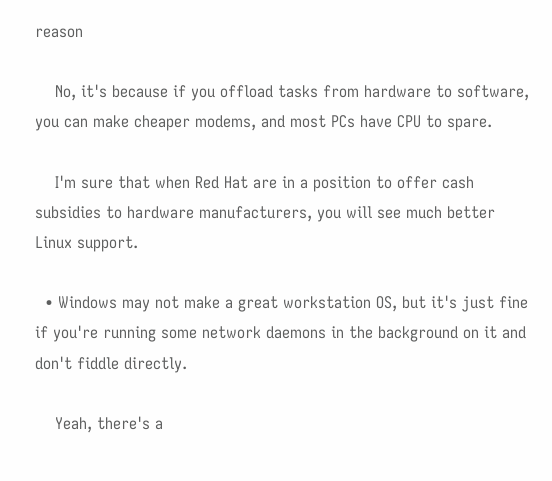reason

    No, it's because if you offload tasks from hardware to software, you can make cheaper modems, and most PCs have CPU to spare.

    I'm sure that when Red Hat are in a position to offer cash subsidies to hardware manufacturers, you will see much better Linux support.

  • Windows may not make a great workstation OS, but it's just fine if you're running some network daemons in the background on it and don't fiddle directly.

    Yeah, there's a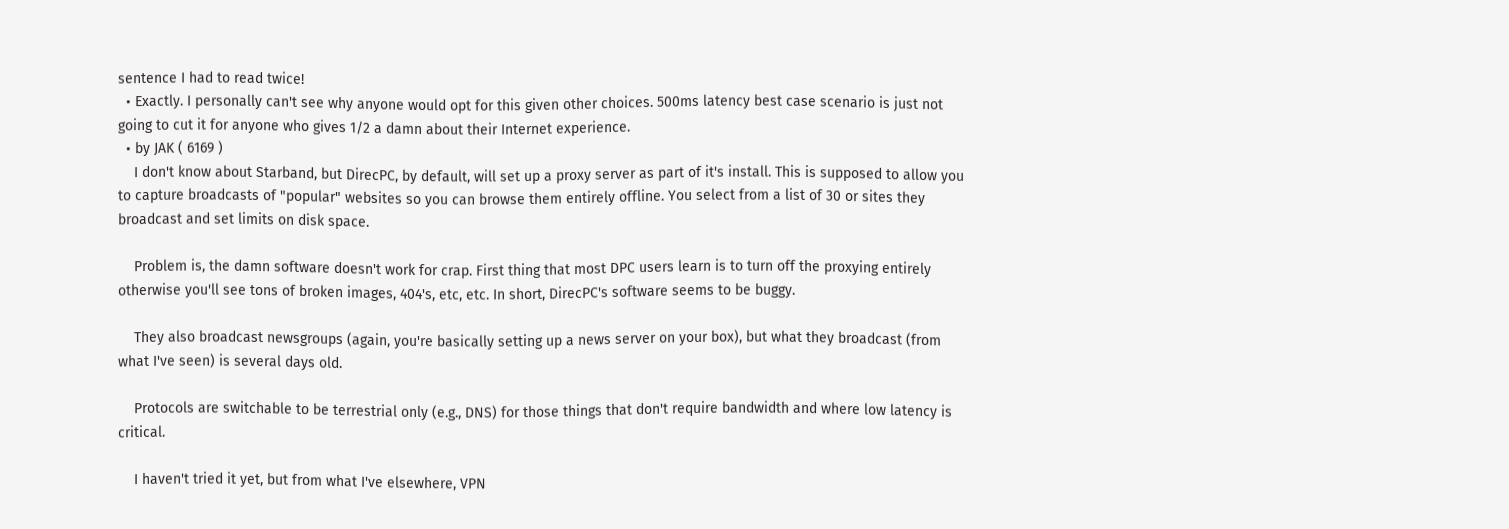sentence I had to read twice!
  • Exactly. I personally can't see why anyone would opt for this given other choices. 500ms latency best case scenario is just not going to cut it for anyone who gives 1/2 a damn about their Internet experience.
  • by JAK ( 6169 )
    I don't know about Starband, but DirecPC, by default, will set up a proxy server as part of it's install. This is supposed to allow you to capture broadcasts of "popular" websites so you can browse them entirely offline. You select from a list of 30 or sites they broadcast and set limits on disk space.

    Problem is, the damn software doesn't work for crap. First thing that most DPC users learn is to turn off the proxying entirely otherwise you'll see tons of broken images, 404's, etc, etc. In short, DirecPC's software seems to be buggy.

    They also broadcast newsgroups (again, you're basically setting up a news server on your box), but what they broadcast (from what I've seen) is several days old.

    Protocols are switchable to be terrestrial only (e.g., DNS) for those things that don't require bandwidth and where low latency is critical.

    I haven't tried it yet, but from what I've elsewhere, VPN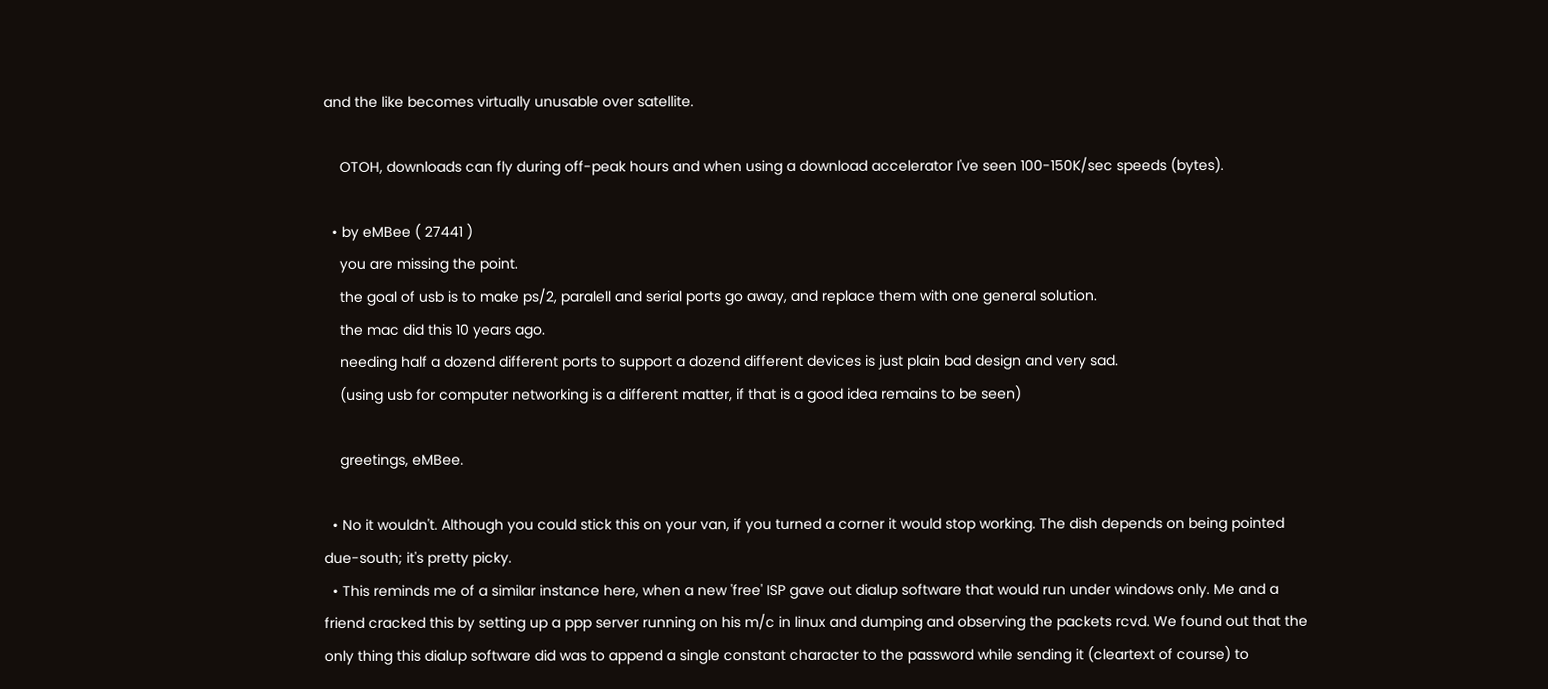and the like becomes virtually unusable over satellite.

    OTOH, downloads can fly during off-peak hours and when using a download accelerator I've seen 100-150K/sec speeds (bytes).

  • by eMBee ( 27441 )
    you are missing the point.
    the goal of usb is to make ps/2, paralell and serial ports go away, and replace them with one general solution.
    the mac did this 10 years ago.
    needing half a dozend different ports to support a dozend different devices is just plain bad design and very sad.
    (using usb for computer networking is a different matter, if that is a good idea remains to be seen)

    greetings, eMBee.

  • No it wouldn't. Although you could stick this on your van, if you turned a corner it would stop working. The dish depends on being pointed due-south; it's pretty picky.
  • This reminds me of a similar instance here, when a new 'free' ISP gave out dialup software that would run under windows only. Me and a friend cracked this by setting up a ppp server running on his m/c in linux and dumping and observing the packets rcvd. We found out that the only thing this dialup software did was to append a single constant character to the password while sending it (cleartext of course) to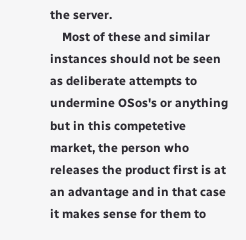the server.
    Most of these and similar instances should not be seen as deliberate attempts to undermine OSos's or anything but in this competetive market, the person who releases the product first is at an advantage and in that case it makes sense for them to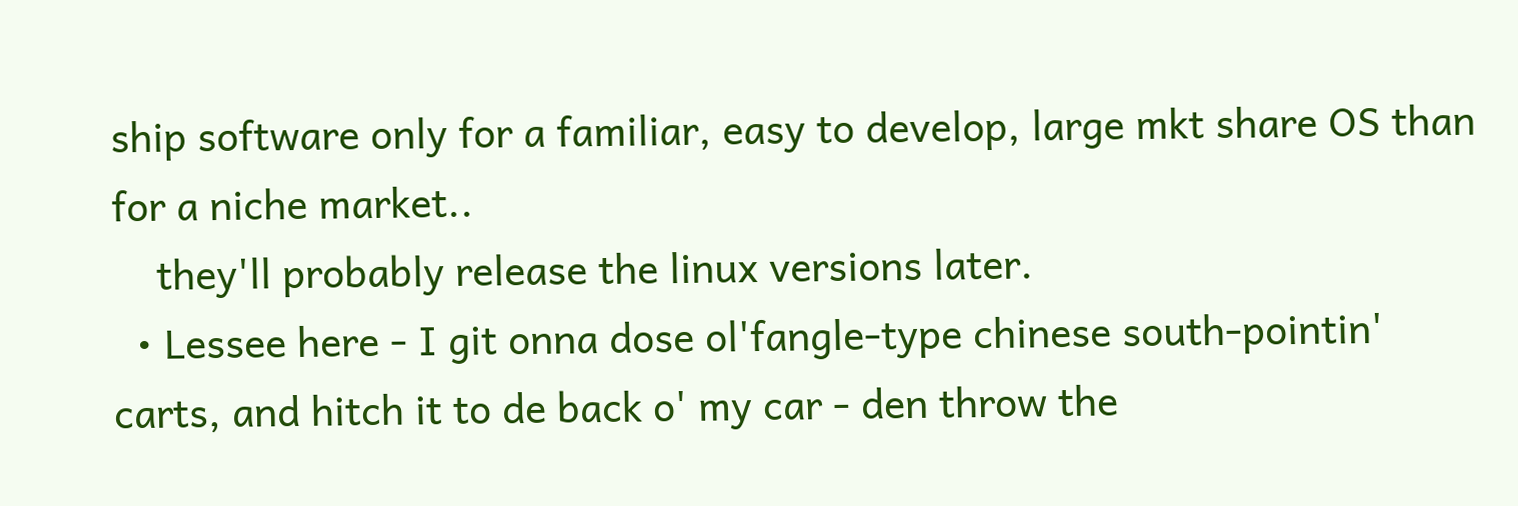ship software only for a familiar, easy to develop, large mkt share OS than for a niche market..
    they'll probably release the linux versions later.
  • Lessee here - I git onna dose ol'fangle-type chinese south-pointin' carts, and hitch it to de back o' my car - den throw the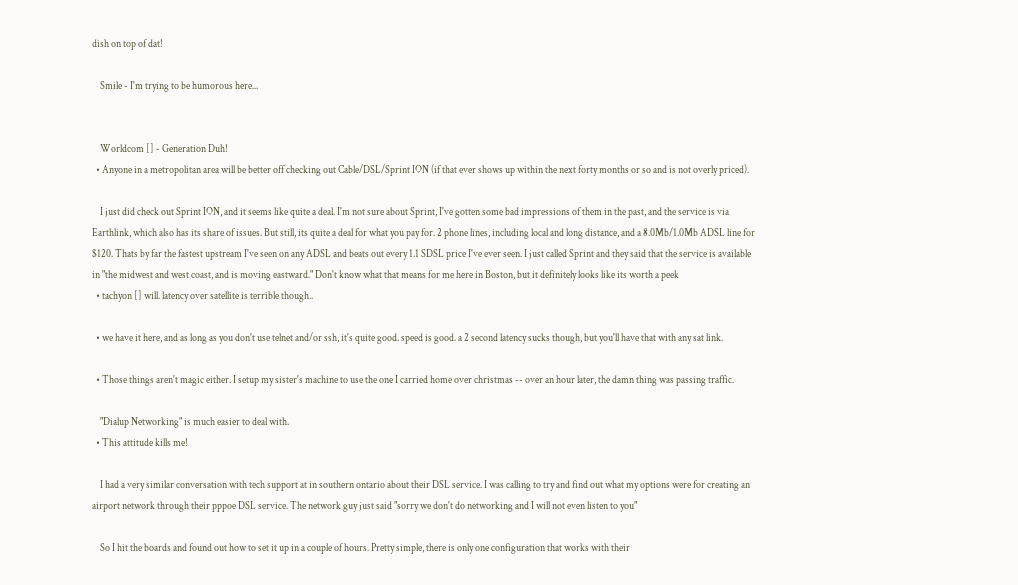dish on top of dat!

    Smile - I'm trying to be humorous here...


    Worldcom [] - Generation Duh!
  • Anyone in a metropolitan area will be better off checking out Cable/DSL/Sprint ION (if that ever shows up within the next forty months or so and is not overly priced).

    I just did check out Sprint ION, and it seems like quite a deal. I'm not sure about Sprint, I've gotten some bad impressions of them in the past, and the service is via Earthlink, which also has its share of issues. But still, its quite a deal for what you pay for. 2 phone lines, including local and long distance, and a 8.0Mb/1.0Mb ADSL line for $120. Thats by far the fastest upstream I've seen on any ADSL and beats out every 1.1 SDSL price I've ever seen. I just called Sprint and they said that the service is available in "the midwest and west coast, and is moving eastward." Don't know what that means for me here in Boston, but it definitely looks like its worth a peek
  • tachyon [] will. latency over satellite is terrible though..

  • we have it here, and as long as you don't use telnet and/or ssh, it's quite good. speed is good. a 2 second latency sucks though, but you'll have that with any sat link.

  • Those things aren't magic either. I setup my sister's machine to use the one I carried home over christmas -- over an hour later, the damn thing was passing traffic.

    "Dialup Networking" is much easier to deal with.
  • This attitude kills me!

    I had a very similar conversation with tech support at in southern ontario about their DSL service. I was calling to try and find out what my options were for creating an airport network through their pppoe DSL service. The network guy just said "sorry we don't do networking and I will not even listen to you"

    So I hit the boards and found out how to set it up in a couple of hours. Pretty simple, there is only one configuration that works with their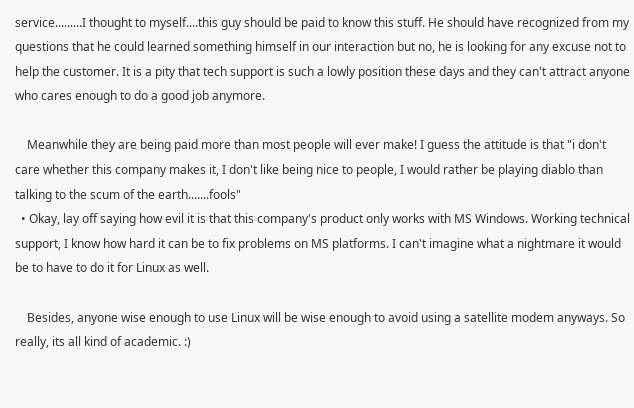service.........I thought to myself....this guy should be paid to know this stuff. He should have recognized from my questions that he could learned something himself in our interaction but no, he is looking for any excuse not to help the customer. It is a pity that tech support is such a lowly position these days and they can't attract anyone who cares enough to do a good job anymore.

    Meanwhile they are being paid more than most people will ever make! I guess the attitude is that "i don't care whether this company makes it, I don't like being nice to people, I would rather be playing diablo than talking to the scum of the earth.......fools"
  • Okay, lay off saying how evil it is that this company's product only works with MS Windows. Working technical support, I know how hard it can be to fix problems on MS platforms. I can't imagine what a nightmare it would be to have to do it for Linux as well.

    Besides, anyone wise enough to use Linux will be wise enough to avoid using a satellite modem anyways. So really, its all kind of academic. :)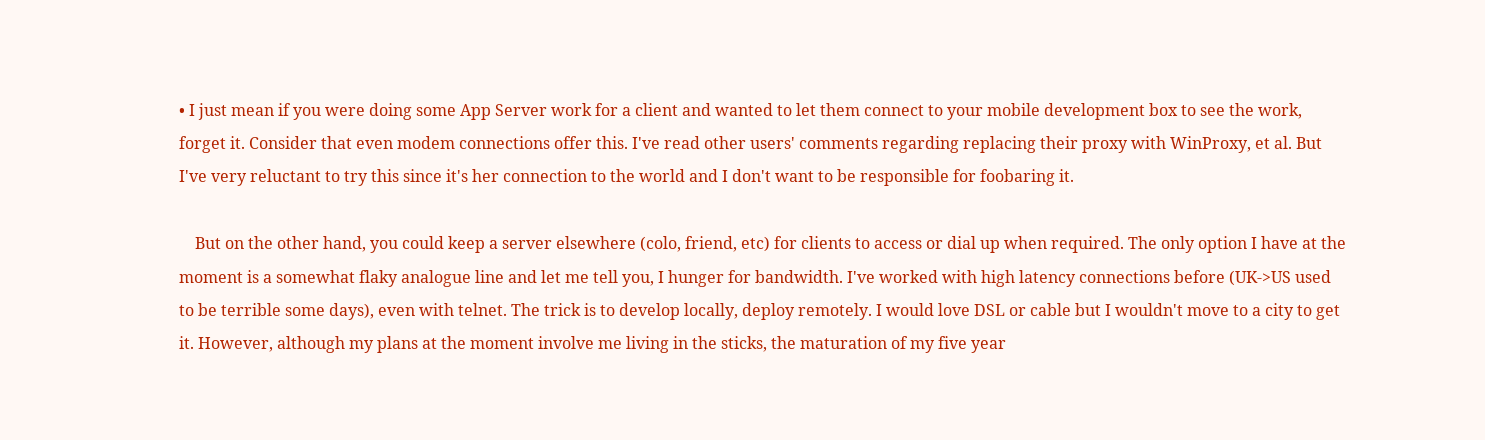• I just mean if you were doing some App Server work for a client and wanted to let them connect to your mobile development box to see the work, forget it. Consider that even modem connections offer this. I've read other users' comments regarding replacing their proxy with WinProxy, et al. But I've very reluctant to try this since it's her connection to the world and I don't want to be responsible for foobaring it.

    But on the other hand, you could keep a server elsewhere (colo, friend, etc) for clients to access or dial up when required. The only option I have at the moment is a somewhat flaky analogue line and let me tell you, I hunger for bandwidth. I've worked with high latency connections before (UK->US used to be terrible some days), even with telnet. The trick is to develop locally, deploy remotely. I would love DSL or cable but I wouldn't move to a city to get it. However, although my plans at the moment involve me living in the sticks, the maturation of my five year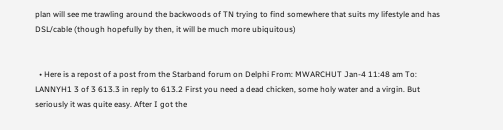plan will see me trawling around the backwoods of TN trying to find somewhere that suits my lifestyle and has DSL/cable (though hopefully by then, it will be much more ubiquitous)


  • Here is a repost of a post from the Starband forum on Delphi From: MWARCHUT Jan-4 11:48 am To: LANNYH1 3 of 3 613.3 in reply to 613.2 First you need a dead chicken, some holy water and a virgin. But seriously it was quite easy. After I got the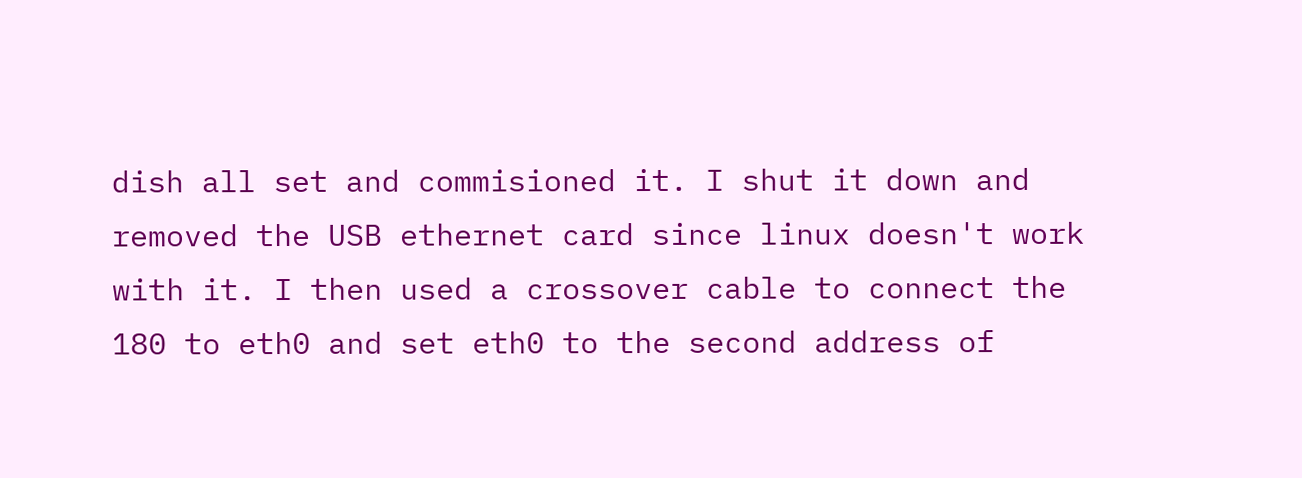dish all set and commisioned it. I shut it down and removed the USB ethernet card since linux doesn't work with it. I then used a crossover cable to connect the 180 to eth0 and set eth0 to the second address of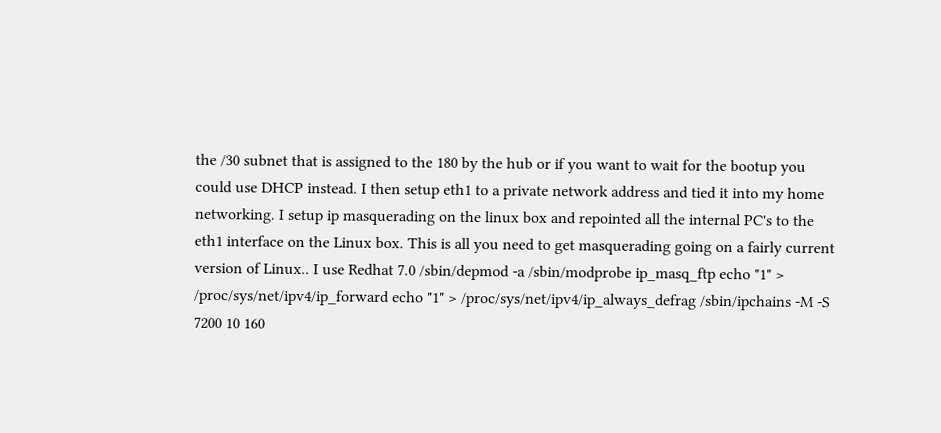the /30 subnet that is assigned to the 180 by the hub or if you want to wait for the bootup you could use DHCP instead. I then setup eth1 to a private network address and tied it into my home networking. I setup ip masquerading on the linux box and repointed all the internal PC's to the eth1 interface on the Linux box. This is all you need to get masquerading going on a fairly current version of Linux.. I use Redhat 7.0 /sbin/depmod -a /sbin/modprobe ip_masq_ftp echo "1" > /proc/sys/net/ipv4/ip_forward echo "1" > /proc/sys/net/ipv4/ip_always_defrag /sbin/ipchains -M -S 7200 10 160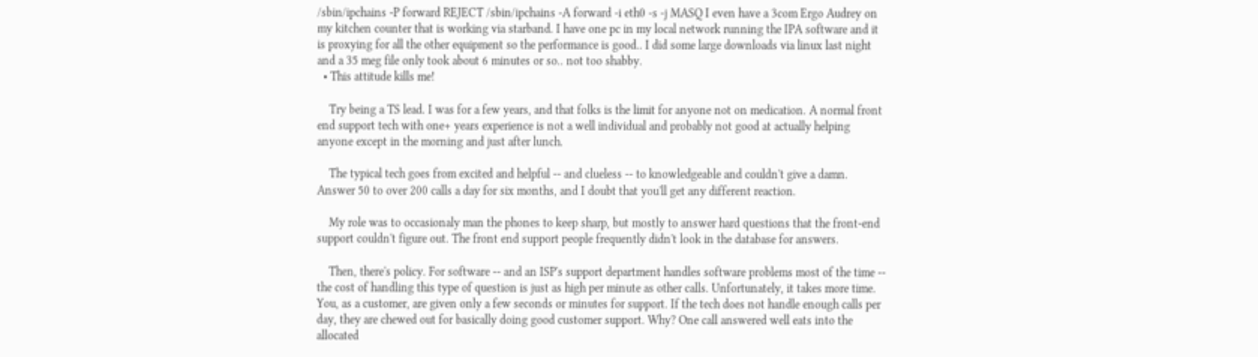/sbin/ipchains -P forward REJECT /sbin/ipchains -A forward -i eth0 -s -j MASQ I even have a 3com Ergo Audrey on my kitchen counter that is working via starband. I have one pc in my local network running the IPA software and it is proxying for all the other equipment so the performance is good.. I did some large downloads via linux last night and a 35 meg file only took about 6 minutes or so.. not too shabby.
  • This attitude kills me!

    Try being a TS lead. I was for a few years, and that folks is the limit for anyone not on medication. A normal front end support tech with one+ years experience is not a well individual and probably not good at actually helping anyone except in the morning and just after lunch.

    The typical tech goes from excited and helpful -- and clueless -- to knowledgeable and couldn't give a damn. Answer 50 to over 200 calls a day for six months, and I doubt that you'll get any different reaction.

    My role was to occasionaly man the phones to keep sharp, but mostly to answer hard questions that the front-end support couldn't figure out. The front end support people frequently didn't look in the database for answers.

    Then, there's policy. For software -- and an ISP's support department handles software problems most of the time -- the cost of handling this type of question is just as high per minute as other calls. Unfortunately, it takes more time. You, as a customer, are given only a few seconds or minutes for support. If the tech does not handle enough calls per day, they are chewed out for basically doing good customer support. Why? One call answered well eats into the allocated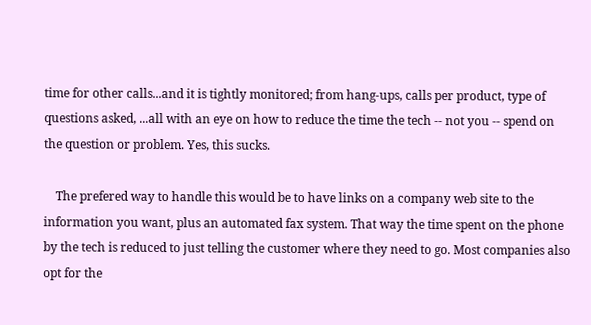time for other calls...and it is tightly monitored; from hang-ups, calls per product, type of questions asked, ...all with an eye on how to reduce the time the tech -- not you -- spend on the question or problem. Yes, this sucks.

    The prefered way to handle this would be to have links on a company web site to the information you want, plus an automated fax system. That way the time spent on the phone by the tech is reduced to just telling the customer where they need to go. Most companies also opt for the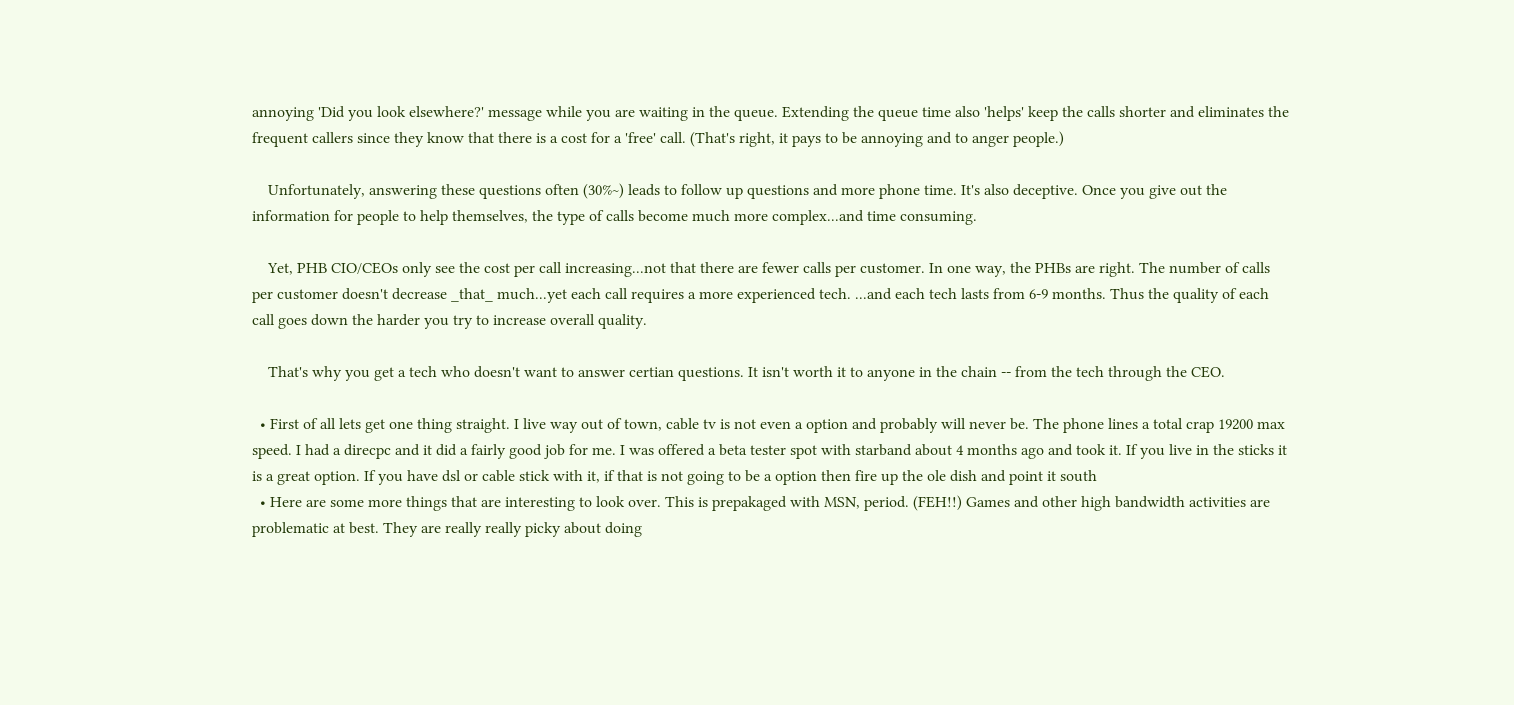annoying 'Did you look elsewhere?' message while you are waiting in the queue. Extending the queue time also 'helps' keep the calls shorter and eliminates the frequent callers since they know that there is a cost for a 'free' call. (That's right, it pays to be annoying and to anger people.)

    Unfortunately, answering these questions often (30%~) leads to follow up questions and more phone time. It's also deceptive. Once you give out the information for people to help themselves, the type of calls become much more complex...and time consuming.

    Yet, PHB CIO/CEOs only see the cost per call increasing...not that there are fewer calls per customer. In one way, the PHBs are right. The number of calls per customer doesn't decrease _that_ much...yet each call requires a more experienced tech. ...and each tech lasts from 6-9 months. Thus the quality of each call goes down the harder you try to increase overall quality.

    That's why you get a tech who doesn't want to answer certian questions. It isn't worth it to anyone in the chain -- from the tech through the CEO.

  • First of all lets get one thing straight. I live way out of town, cable tv is not even a option and probably will never be. The phone lines a total crap 19200 max speed. I had a direcpc and it did a fairly good job for me. I was offered a beta tester spot with starband about 4 months ago and took it. If you live in the sticks it is a great option. If you have dsl or cable stick with it, if that is not going to be a option then fire up the ole dish and point it south
  • Here are some more things that are interesting to look over. This is prepakaged with MSN, period. (FEH!!) Games and other high bandwidth activities are problematic at best. They are really really picky about doing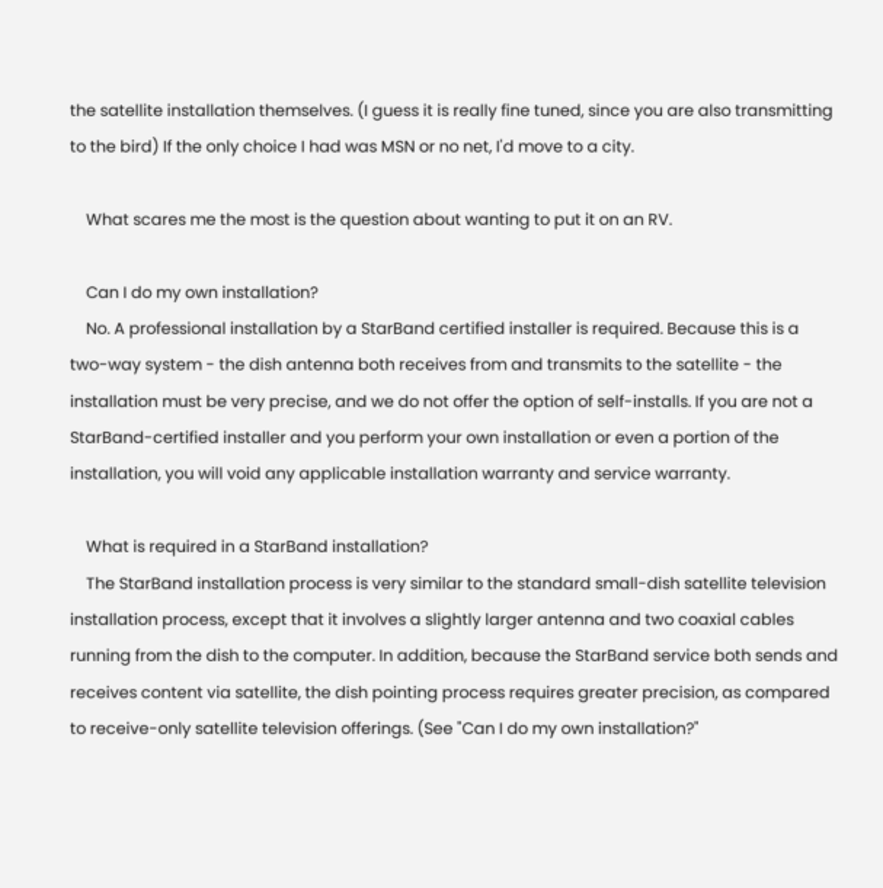the satellite installation themselves. (I guess it is really fine tuned, since you are also transmitting to the bird) If the only choice I had was MSN or no net, I'd move to a city.

    What scares me the most is the question about wanting to put it on an RV.

    Can I do my own installation?
    No. A professional installation by a StarBand certified installer is required. Because this is a two-way system - the dish antenna both receives from and transmits to the satellite - the installation must be very precise, and we do not offer the option of self-installs. If you are not a StarBand-certified installer and you perform your own installation or even a portion of the installation, you will void any applicable installation warranty and service warranty.

    What is required in a StarBand installation?
    The StarBand installation process is very similar to the standard small-dish satellite television installation process, except that it involves a slightly larger antenna and two coaxial cables running from the dish to the computer. In addition, because the StarBand service both sends and receives content via satellite, the dish pointing process requires greater precision, as compared to receive-only satellite television offerings. (See "Can I do my own installation?"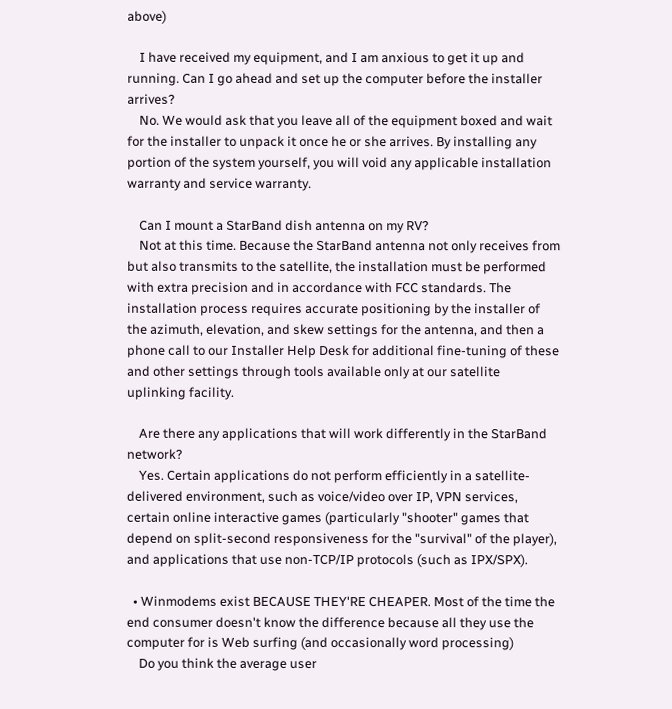above)

    I have received my equipment, and I am anxious to get it up and running. Can I go ahead and set up the computer before the installer arrives?
    No. We would ask that you leave all of the equipment boxed and wait for the installer to unpack it once he or she arrives. By installing any portion of the system yourself, you will void any applicable installation warranty and service warranty.

    Can I mount a StarBand dish antenna on my RV?
    Not at this time. Because the StarBand antenna not only receives from but also transmits to the satellite, the installation must be performed with extra precision and in accordance with FCC standards. The installation process requires accurate positioning by the installer of the azimuth, elevation, and skew settings for the antenna, and then a phone call to our Installer Help Desk for additional fine-tuning of these and other settings through tools available only at our satellite uplinking facility.

    Are there any applications that will work differently in the StarBand network?
    Yes. Certain applications do not perform efficiently in a satellite-delivered environment, such as voice/video over IP, VPN services, certain online interactive games (particularly "shooter" games that depend on split-second responsiveness for the "survival" of the player), and applications that use non-TCP/IP protocols (such as IPX/SPX).

  • Winmodems exist BECAUSE THEY'RE CHEAPER. Most of the time the end consumer doesn't know the difference because all they use the computer for is Web surfing (and occasionally word processing)
    Do you think the average user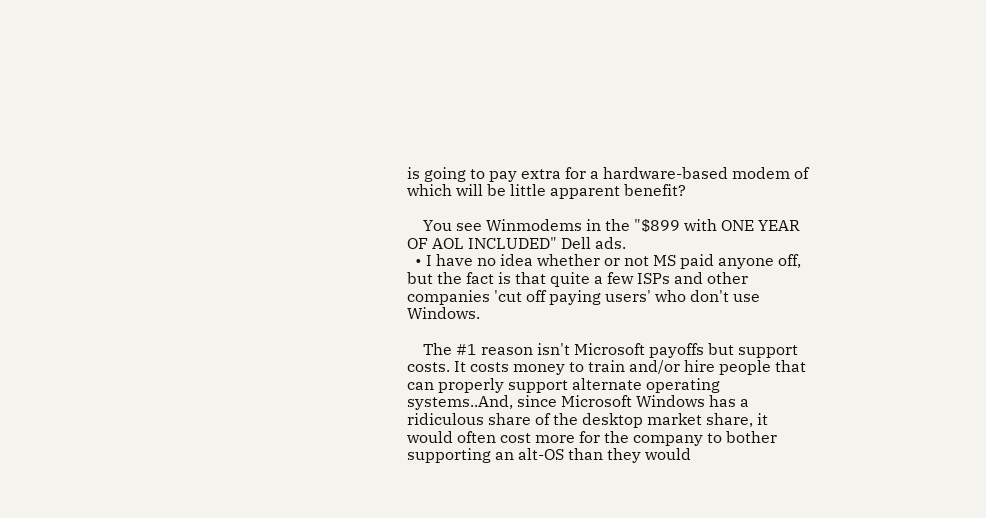is going to pay extra for a hardware-based modem of which will be little apparent benefit?

    You see Winmodems in the "$899 with ONE YEAR OF AOL INCLUDED" Dell ads.
  • I have no idea whether or not MS paid anyone off, but the fact is that quite a few ISPs and other companies 'cut off paying users' who don't use Windows.

    The #1 reason isn't Microsoft payoffs but support costs. It costs money to train and/or hire people that can properly support alternate operating systems..And, since Microsoft Windows has a ridiculous share of the desktop market share, it would often cost more for the company to bother supporting an alt-OS than they would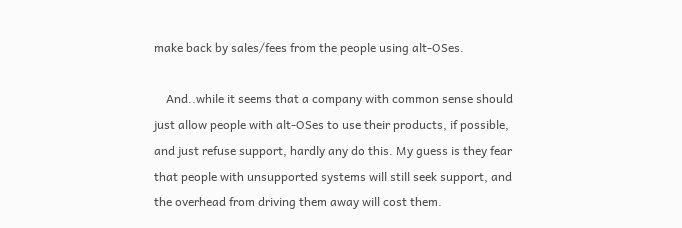make back by sales/fees from the people using alt-OSes.

    And..while it seems that a company with common sense should just allow people with alt-OSes to use their products, if possible, and just refuse support, hardly any do this. My guess is they fear that people with unsupported systems will still seek support, and the overhead from driving them away will cost them.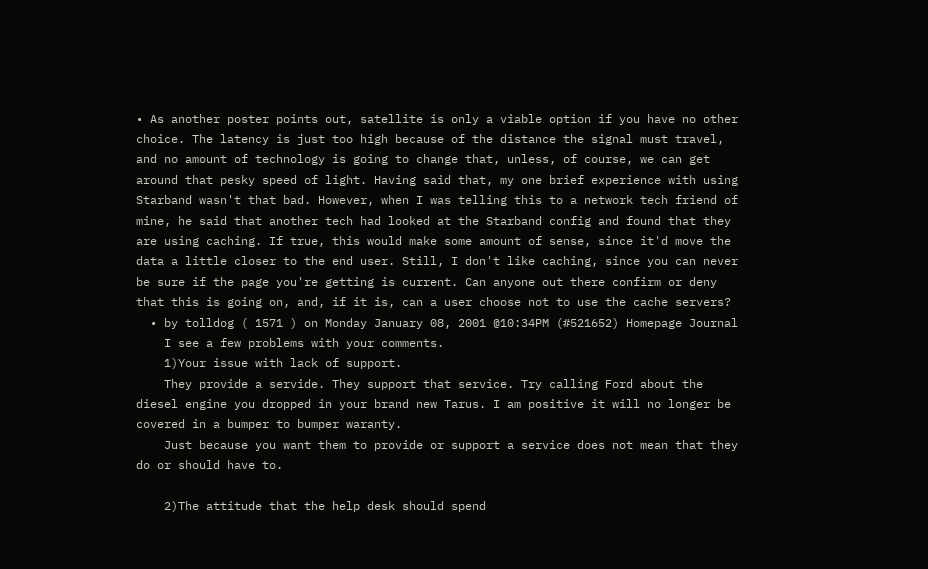• As another poster points out, satellite is only a viable option if you have no other choice. The latency is just too high because of the distance the signal must travel, and no amount of technology is going to change that, unless, of course, we can get around that pesky speed of light. Having said that, my one brief experience with using Starband wasn't that bad. However, when I was telling this to a network tech friend of mine, he said that another tech had looked at the Starband config and found that they are using caching. If true, this would make some amount of sense, since it'd move the data a little closer to the end user. Still, I don't like caching, since you can never be sure if the page you're getting is current. Can anyone out there confirm or deny that this is going on, and, if it is, can a user choose not to use the cache servers?
  • by tolldog ( 1571 ) on Monday January 08, 2001 @10:34PM (#521652) Homepage Journal
    I see a few problems with your comments.
    1)Your issue with lack of support.
    They provide a servide. They support that service. Try calling Ford about the diesel engine you dropped in your brand new Tarus. I am positive it will no longer be covered in a bumper to bumper waranty.
    Just because you want them to provide or support a service does not mean that they do or should have to.

    2)The attitude that the help desk should spend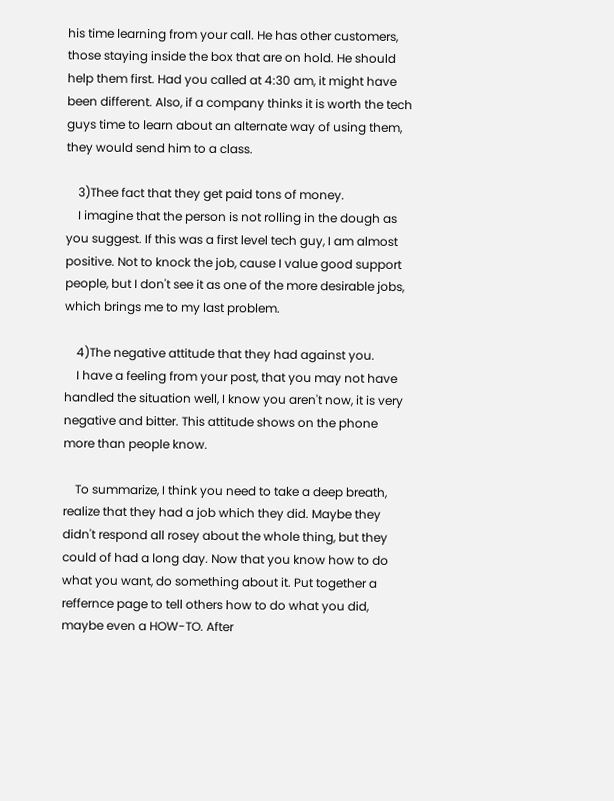his time learning from your call. He has other customers, those staying inside the box that are on hold. He should help them first. Had you called at 4:30 am, it might have been different. Also, if a company thinks it is worth the tech guys time to learn about an alternate way of using them, they would send him to a class.

    3)Thee fact that they get paid tons of money.
    I imagine that the person is not rolling in the dough as you suggest. If this was a first level tech guy, I am almost positive. Not to knock the job, cause I value good support people, but I don't see it as one of the more desirable jobs, which brings me to my last problem.

    4)The negative attitude that they had against you.
    I have a feeling from your post, that you may not have handled the situation well, I know you aren't now, it is very negative and bitter. This attitude shows on the phone more than people know.

    To summarize, I think you need to take a deep breath, realize that they had a job which they did. Maybe they didn't respond all rosey about the whole thing, but they could of had a long day. Now that you know how to do what you want, do something about it. Put together a reffernce page to tell others how to do what you did, maybe even a HOW-TO. After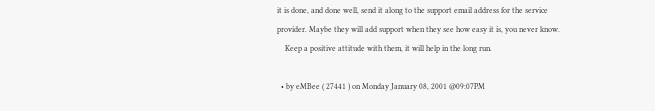it is done, and done well, send it along to the support email address for the service provider. Maybe they will add support when they see how easy it is, you never know.
    Keep a positive attitude with them, it will help in the long run.

  • by eMBee ( 27441 ) on Monday January 08, 2001 @09:07PM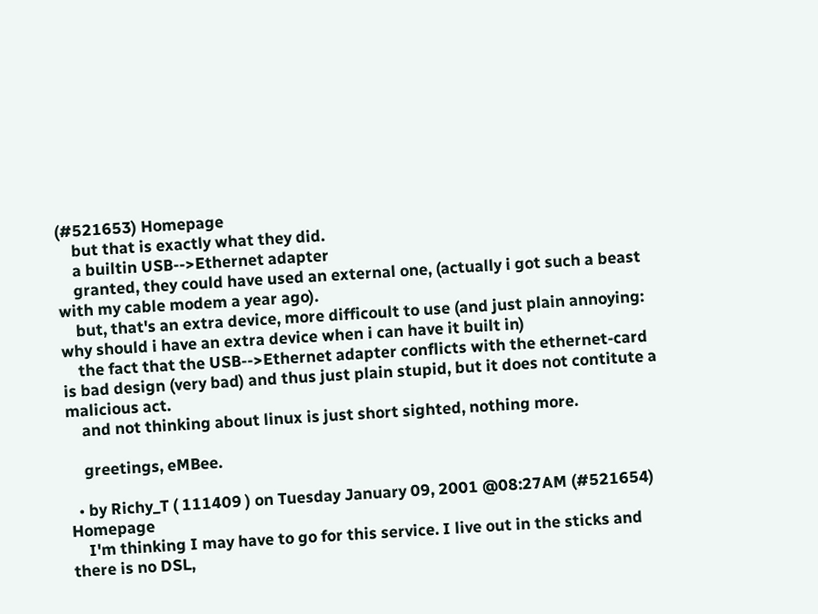(#521653) Homepage
    but that is exactly what they did.
    a builtin USB-->Ethernet adapter
    granted, they could have used an external one, (actually i got such a beast with my cable modem a year ago).
    but, that's an extra device, more difficoult to use (and just plain annoying: why should i have an extra device when i can have it built in)
    the fact that the USB-->Ethernet adapter conflicts with the ethernet-card is bad design (very bad) and thus just plain stupid, but it does not contitute a malicious act.
    and not thinking about linux is just short sighted, nothing more.

    greetings, eMBee.

  • by Richy_T ( 111409 ) on Tuesday January 09, 2001 @08:27AM (#521654) Homepage
    I'm thinking I may have to go for this service. I live out in the sticks and there is no DSL,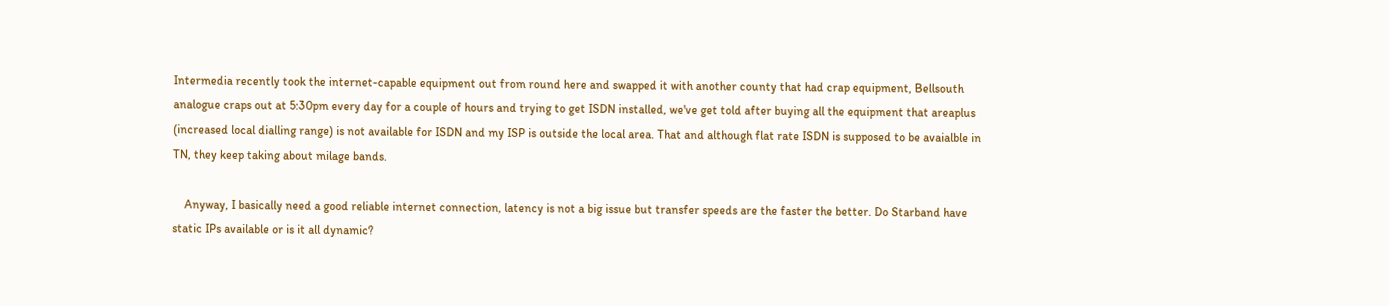Intermedia recently took the internet-capable equipment out from round here and swapped it with another county that had crap equipment, Bellsouth analogue craps out at 5:30pm every day for a couple of hours and trying to get ISDN installed, we've get told after buying all the equipment that areaplus (increased local dialling range) is not available for ISDN and my ISP is outside the local area. That and although flat rate ISDN is supposed to be avaialble in TN, they keep taking about milage bands.

    Anyway, I basically need a good reliable internet connection, latency is not a big issue but transfer speeds are the faster the better. Do Starband have static IPs available or is it all dynamic?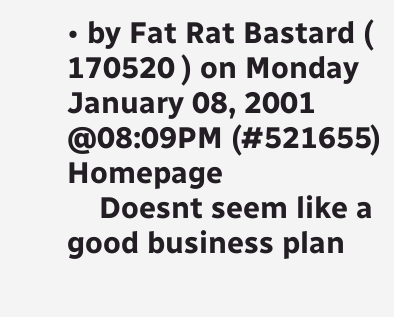• by Fat Rat Bastard ( 170520 ) on Monday January 08, 2001 @08:09PM (#521655) Homepage
    Doesnt seem like a good business plan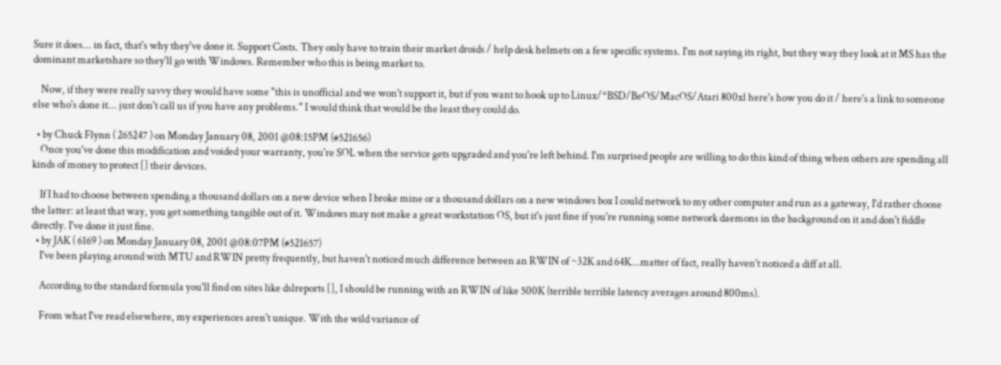Sure it does... in fact, that's why they've done it. Support Costs. They only have to train their market droids / help desk helmets on a few specific systems. I'm not saying its right, but they way they look at it MS has the dominant marketshare so they'll go with Windows. Remember who this is being market to.

    Now, if they were really savvy they would have some "this is unofficial and we won't support it, but if you want to hook up to Linux/*BSD/BeOS/MacOS/Atari 800xl here's how you do it / here's a link to someone else who's done it... just don't call us if you have any problems." I would think that would be the least they could do.

  • by Chuck Flynn ( 265247 ) on Monday January 08, 2001 @08:15PM (#521656)
    Once you've done this modification and voided your warranty, you're SOL when the service gets upgraded and you're left behind. I'm surprised people are willing to do this kind of thing when others are spending all kinds of money to protect [] their devices.

    If I had to choose between spending a thousand dollars on a new device when I broke mine or a thousand dollars on a new windows box I could network to my other computer and run as a gateway, I'd rather choose the latter: at least that way, you get something tangible out of it. Windows may not make a great workstation OS, but it's just fine if you're running some network daemons in the background on it and don't fiddle directly. I've done it just fine.
  • by JAK ( 6169 ) on Monday January 08, 2001 @08:07PM (#521657)
    I've been playing around with MTU and RWIN pretty frequently, but haven't noticed much difference between an RWIN of ~32K and 64K...matter of fact, really haven't noticed a diff at all.

    According to the standard formula you'll find on sites like dslreports [], I should be running with an RWIN of like 500K (terrible terrible latency averages around 800ms).

    From what I've read elsewhere, my experiences aren't unique. With the wild variance of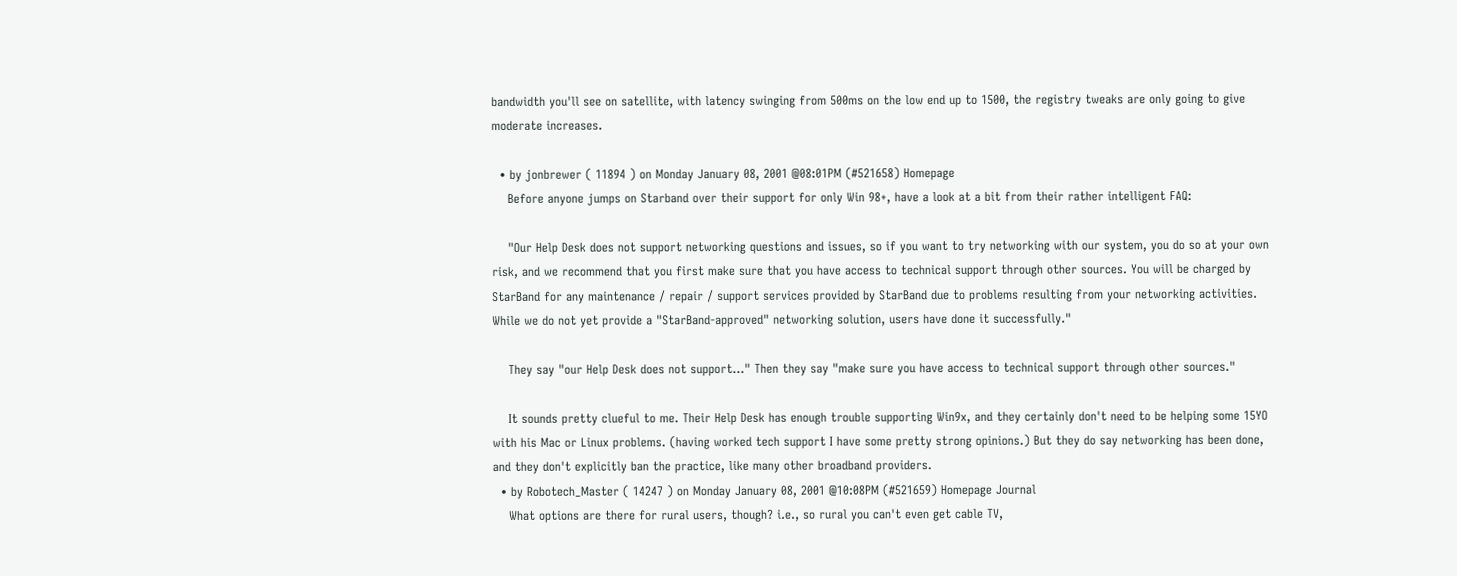bandwidth you'll see on satellite, with latency swinging from 500ms on the low end up to 1500, the registry tweaks are only going to give moderate increases.

  • by jonbrewer ( 11894 ) on Monday January 08, 2001 @08:01PM (#521658) Homepage
    Before anyone jumps on Starband over their support for only Win 98+, have a look at a bit from their rather intelligent FAQ:

    "Our Help Desk does not support networking questions and issues, so if you want to try networking with our system, you do so at your own risk, and we recommend that you first make sure that you have access to technical support through other sources. You will be charged by StarBand for any maintenance / repair / support services provided by StarBand due to problems resulting from your networking activities. While we do not yet provide a "StarBand-approved" networking solution, users have done it successfully."

    They say "our Help Desk does not support..." Then they say "make sure you have access to technical support through other sources."

    It sounds pretty clueful to me. Their Help Desk has enough trouble supporting Win9x, and they certainly don't need to be helping some 15YO with his Mac or Linux problems. (having worked tech support I have some pretty strong opinions.) But they do say networking has been done, and they don't explicitly ban the practice, like many other broadband providers.
  • by Robotech_Master ( 14247 ) on Monday January 08, 2001 @10:08PM (#521659) Homepage Journal
    What options are there for rural users, though? i.e., so rural you can't even get cable TV,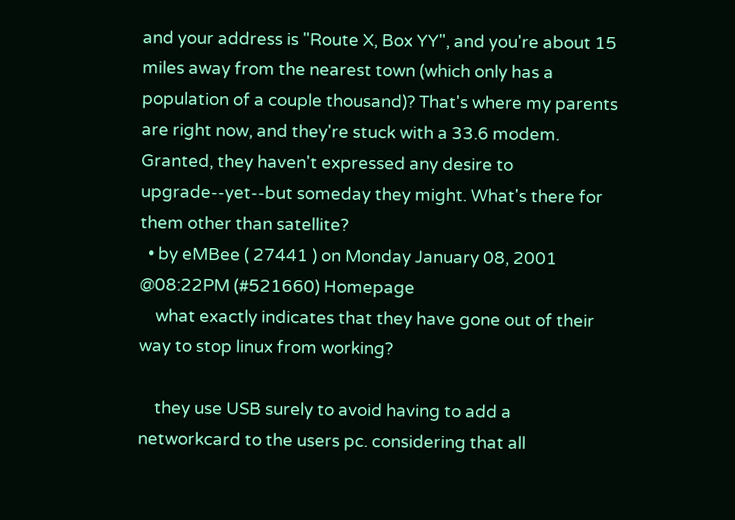and your address is "Route X, Box YY", and you're about 15 miles away from the nearest town (which only has a population of a couple thousand)? That's where my parents are right now, and they're stuck with a 33.6 modem. Granted, they haven't expressed any desire to upgrade--yet--but someday they might. What's there for them other than satellite?
  • by eMBee ( 27441 ) on Monday January 08, 2001 @08:22PM (#521660) Homepage
    what exactly indicates that they have gone out of their way to stop linux from working?

    they use USB surely to avoid having to add a networkcard to the users pc. considering that all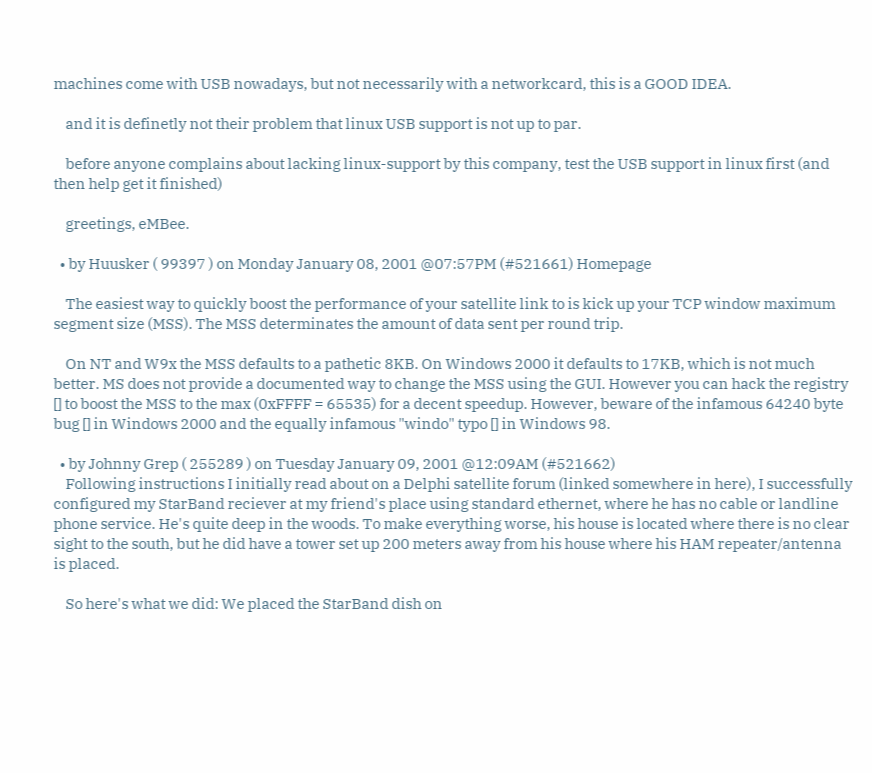machines come with USB nowadays, but not necessarily with a networkcard, this is a GOOD IDEA.

    and it is definetly not their problem that linux USB support is not up to par.

    before anyone complains about lacking linux-support by this company, test the USB support in linux first (and then help get it finished)

    greetings, eMBee.

  • by Huusker ( 99397 ) on Monday January 08, 2001 @07:57PM (#521661) Homepage

    The easiest way to quickly boost the performance of your satellite link to is kick up your TCP window maximum segment size (MSS). The MSS determinates the amount of data sent per round trip.

    On NT and W9x the MSS defaults to a pathetic 8KB. On Windows 2000 it defaults to 17KB, which is not much better. MS does not provide a documented way to change the MSS using the GUI. However you can hack the registry [] to boost the MSS to the max (0xFFFF = 65535) for a decent speedup. However, beware of the infamous 64240 byte bug [] in Windows 2000 and the equally infamous "windo" typo [] in Windows 98.

  • by Johnny Grep ( 255289 ) on Tuesday January 09, 2001 @12:09AM (#521662)
    Following instructions I initially read about on a Delphi satellite forum (linked somewhere in here), I successfully configured my StarBand reciever at my friend's place using standard ethernet, where he has no cable or landline phone service. He's quite deep in the woods. To make everything worse, his house is located where there is no clear sight to the south, but he did have a tower set up 200 meters away from his house where his HAM repeater/antenna is placed.

    So here's what we did: We placed the StarBand dish on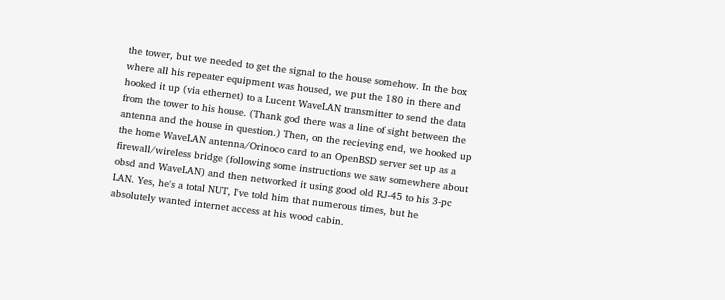the tower, but we needed to get the signal to the house somehow. In the box where all his repeater equipment was housed, we put the 180 in there and hooked it up (via ethernet) to a Lucent WaveLAN transmitter to send the data from the tower to his house. (Thank god there was a line of sight between the antenna and the house in question.) Then, on the recieving end, we hooked up the home WaveLAN antenna/Orinoco card to an OpenBSD server set up as a firewall/wireless bridge (following some instructions we saw somewhere about obsd and WaveLAN) and then networked it using good old RJ-45 to his 3-pc LAN. Yes, he's a total NUT, I've told him that numerous times, but he absolutely wanted internet access at his wood cabin.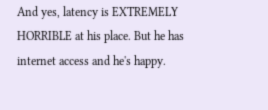And yes, latency is EXTREMELY HORRIBLE at his place. But he has internet access and he's happy.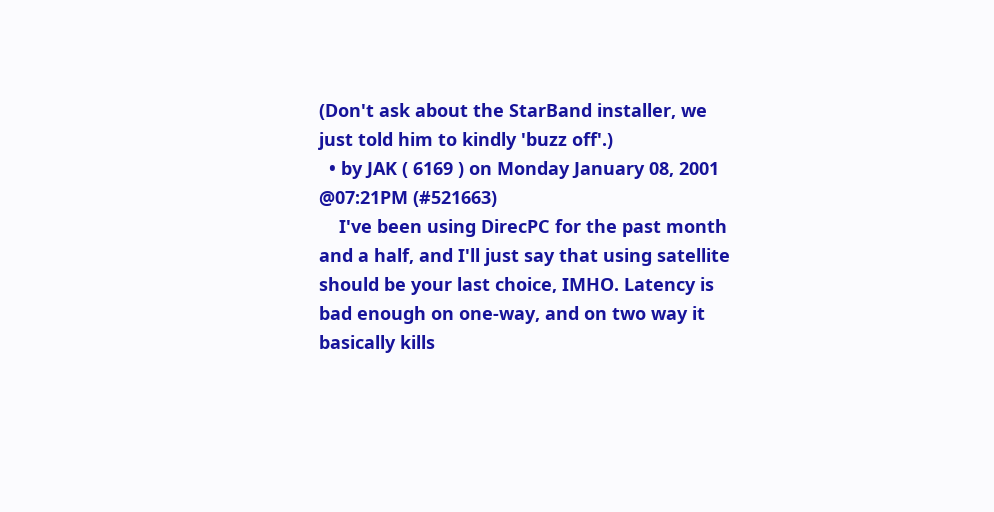(Don't ask about the StarBand installer, we just told him to kindly 'buzz off'.)
  • by JAK ( 6169 ) on Monday January 08, 2001 @07:21PM (#521663)
    I've been using DirecPC for the past month and a half, and I'll just say that using satellite should be your last choice, IMHO. Latency is bad enough on one-way, and on two way it basically kills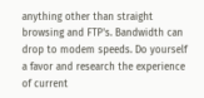anything other than straight browsing and FTP's. Bandwidth can drop to modem speeds. Do yourself a favor and research the experience of current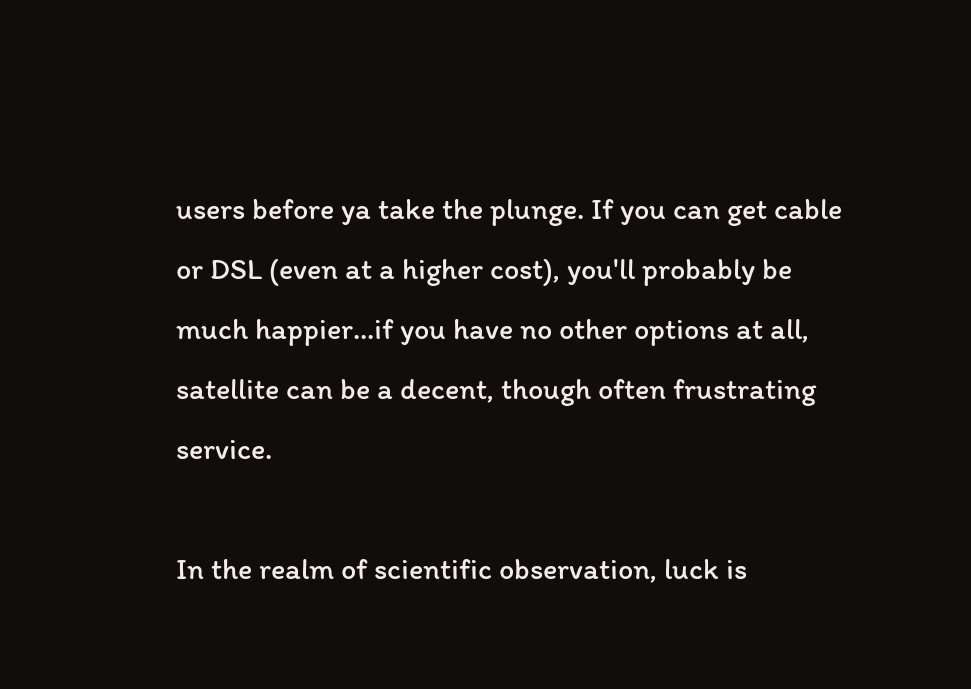users before ya take the plunge. If you can get cable or DSL (even at a higher cost), you'll probably be much happier...if you have no other options at all, satellite can be a decent, though often frustrating service.

In the realm of scientific observation, luck is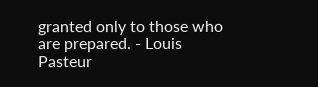granted only to those who are prepared. - Louis Pasteur